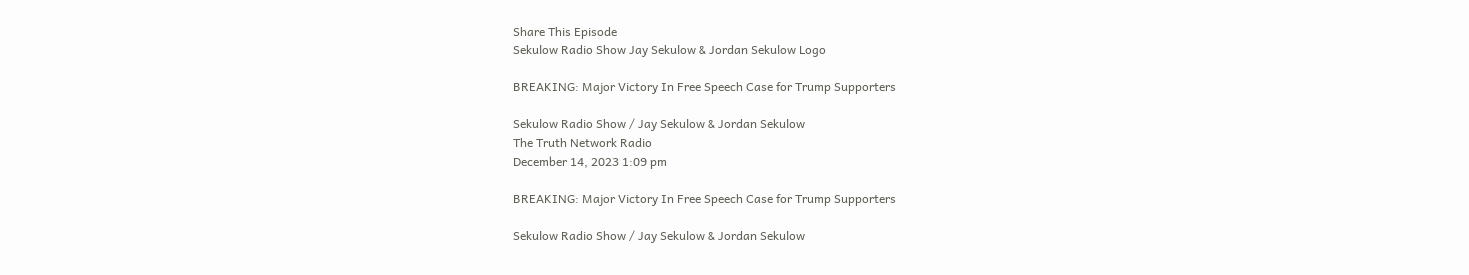Share This Episode
Sekulow Radio Show Jay Sekulow & Jordan Sekulow Logo

BREAKING: Major Victory In Free Speech Case for Trump Supporters

Sekulow Radio Show / Jay Sekulow & Jordan Sekulow
The Truth Network Radio
December 14, 2023 1:09 pm

BREAKING: Major Victory In Free Speech Case for Trump Supporters

Sekulow Radio Show / Jay Sekulow & Jordan Sekulow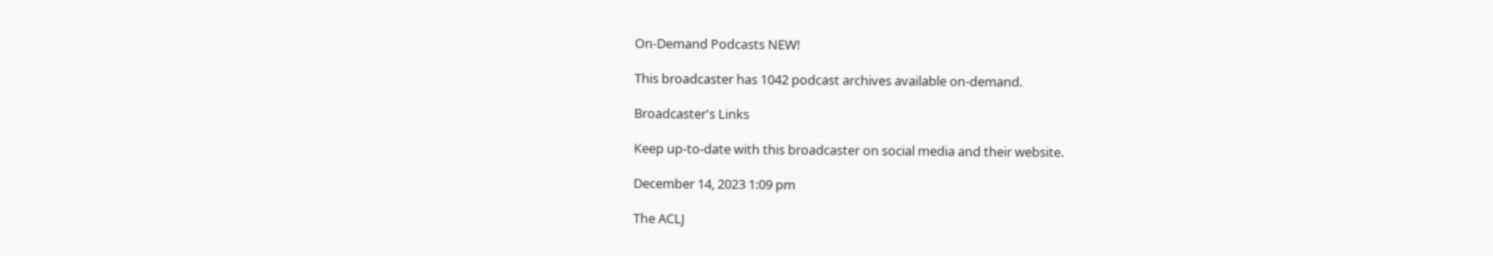On-Demand Podcasts NEW!

This broadcaster has 1042 podcast archives available on-demand.

Broadcaster's Links

Keep up-to-date with this broadcaster on social media and their website.

December 14, 2023 1:09 pm

The ACLJ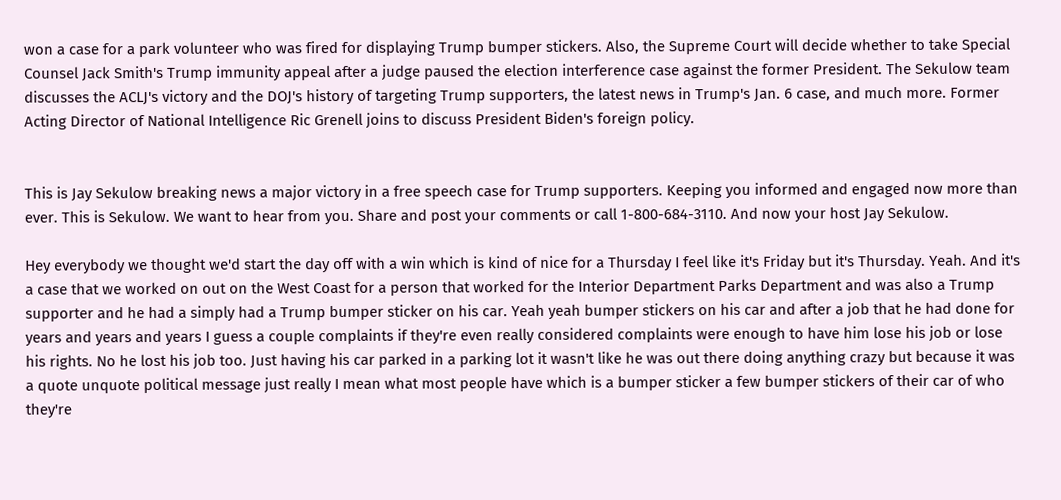won a case for a park volunteer who was fired for displaying Trump bumper stickers. Also, the Supreme Court will decide whether to take Special Counsel Jack Smith's Trump immunity appeal after a judge paused the election interference case against the former President. The Sekulow team discusses the ACLJ's victory and the DOJ's history of targeting Trump supporters, the latest news in Trump's Jan. 6 case, and much more. Former Acting Director of National Intelligence Ric Grenell joins to discuss President Biden's foreign policy.


This is Jay Sekulow breaking news a major victory in a free speech case for Trump supporters. Keeping you informed and engaged now more than ever. This is Sekulow. We want to hear from you. Share and post your comments or call 1-800-684-3110. And now your host Jay Sekulow.

Hey everybody we thought we'd start the day off with a win which is kind of nice for a Thursday I feel like it's Friday but it's Thursday. Yeah. And it's a case that we worked on out on the West Coast for a person that worked for the Interior Department Parks Department and was also a Trump supporter and he had a simply had a Trump bumper sticker on his car. Yeah yeah bumper stickers on his car and after a job that he had done for years and years and years I guess a couple complaints if they're even really considered complaints were enough to have him lose his job or lose his rights. No he lost his job too. Just having his car parked in a parking lot it wasn't like he was out there doing anything crazy but because it was a quote unquote political message just really I mean what most people have which is a bumper sticker a few bumper stickers of their car of who they're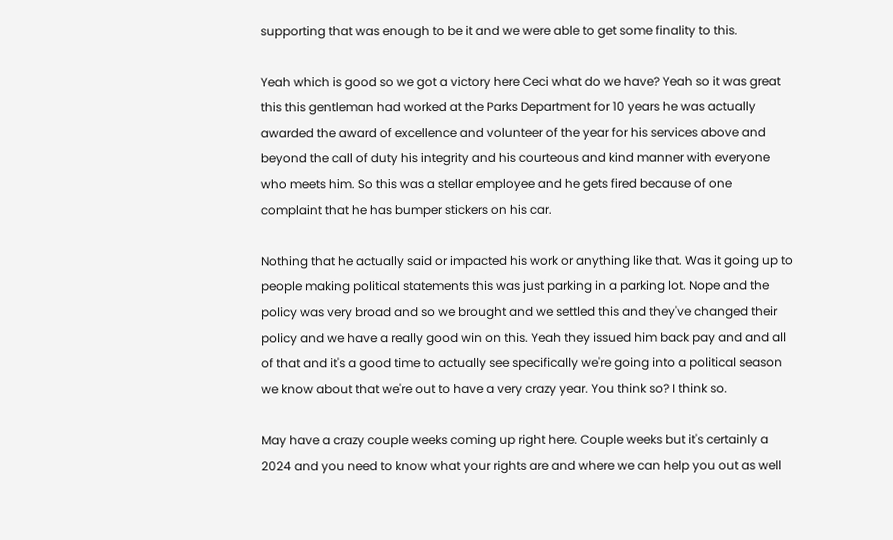supporting that was enough to be it and we were able to get some finality to this.

Yeah which is good so we got a victory here Ceci what do we have? Yeah so it was great this this gentleman had worked at the Parks Department for 10 years he was actually awarded the award of excellence and volunteer of the year for his services above and beyond the call of duty his integrity and his courteous and kind manner with everyone who meets him. So this was a stellar employee and he gets fired because of one complaint that he has bumper stickers on his car.

Nothing that he actually said or impacted his work or anything like that. Was it going up to people making political statements this was just parking in a parking lot. Nope and the policy was very broad and so we brought and we settled this and they've changed their policy and we have a really good win on this. Yeah they issued him back pay and and all of that and it's a good time to actually see specifically we're going into a political season we know about that we're out to have a very crazy year. You think so? I think so.

May have a crazy couple weeks coming up right here. Couple weeks but it's certainly a 2024 and you need to know what your rights are and where we can help you out as well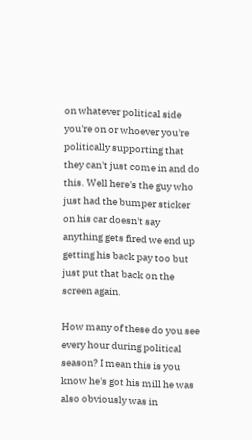on whatever political side you're on or whoever you're politically supporting that they can't just come in and do this. Well here's the guy who just had the bumper sticker on his car doesn't say anything gets fired we end up getting his back pay too but just put that back on the screen again.

How many of these do you see every hour during political season? I mean this is you know he's got his mill he was also obviously was in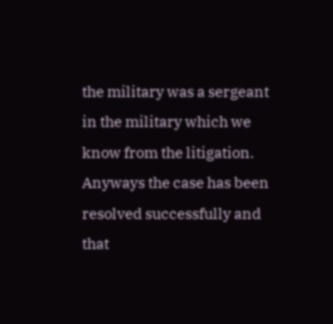the military was a sergeant in the military which we know from the litigation. Anyways the case has been resolved successfully and that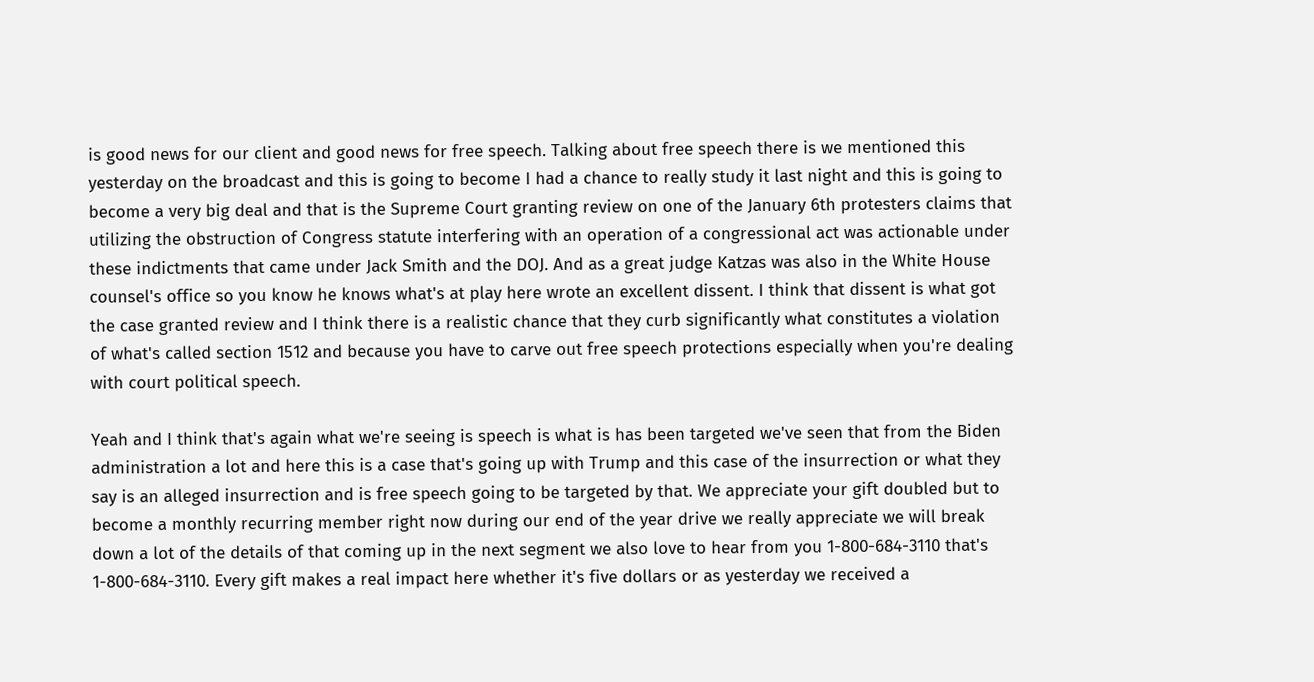is good news for our client and good news for free speech. Talking about free speech there is we mentioned this yesterday on the broadcast and this is going to become I had a chance to really study it last night and this is going to become a very big deal and that is the Supreme Court granting review on one of the January 6th protesters claims that utilizing the obstruction of Congress statute interfering with an operation of a congressional act was actionable under these indictments that came under Jack Smith and the DOJ. And as a great judge Katzas was also in the White House counsel's office so you know he knows what's at play here wrote an excellent dissent. I think that dissent is what got the case granted review and I think there is a realistic chance that they curb significantly what constitutes a violation of what's called section 1512 and because you have to carve out free speech protections especially when you're dealing with court political speech.

Yeah and I think that's again what we're seeing is speech is what is has been targeted we've seen that from the Biden administration a lot and here this is a case that's going up with Trump and this case of the insurrection or what they say is an alleged insurrection and is free speech going to be targeted by that. We appreciate your gift doubled but to become a monthly recurring member right now during our end of the year drive we really appreciate we will break down a lot of the details of that coming up in the next segment we also love to hear from you 1-800-684-3110 that's 1-800-684-3110. Every gift makes a real impact here whether it's five dollars or as yesterday we received a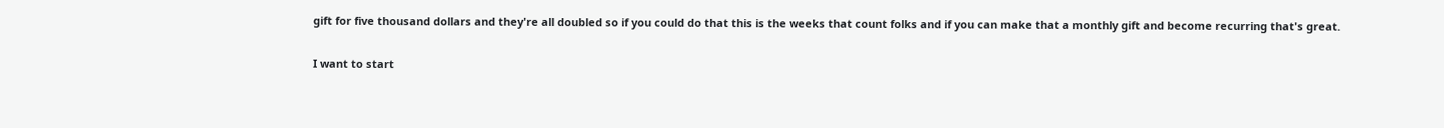gift for five thousand dollars and they're all doubled so if you could do that this is the weeks that count folks and if you can make that a monthly gift and become recurring that's great.

I want to start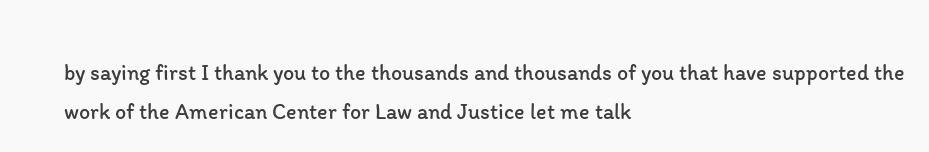by saying first I thank you to the thousands and thousands of you that have supported the work of the American Center for Law and Justice let me talk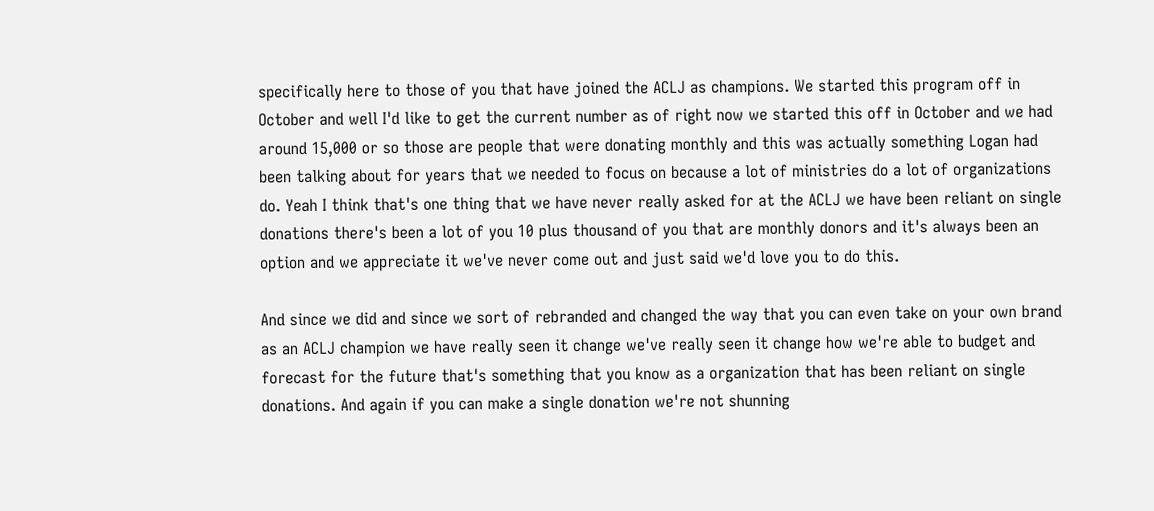specifically here to those of you that have joined the ACLJ as champions. We started this program off in October and well I'd like to get the current number as of right now we started this off in October and we had around 15,000 or so those are people that were donating monthly and this was actually something Logan had been talking about for years that we needed to focus on because a lot of ministries do a lot of organizations do. Yeah I think that's one thing that we have never really asked for at the ACLJ we have been reliant on single donations there's been a lot of you 10 plus thousand of you that are monthly donors and it's always been an option and we appreciate it we've never come out and just said we'd love you to do this.

And since we did and since we sort of rebranded and changed the way that you can even take on your own brand as an ACLJ champion we have really seen it change we've really seen it change how we're able to budget and forecast for the future that's something that you know as a organization that has been reliant on single donations. And again if you can make a single donation we're not shunning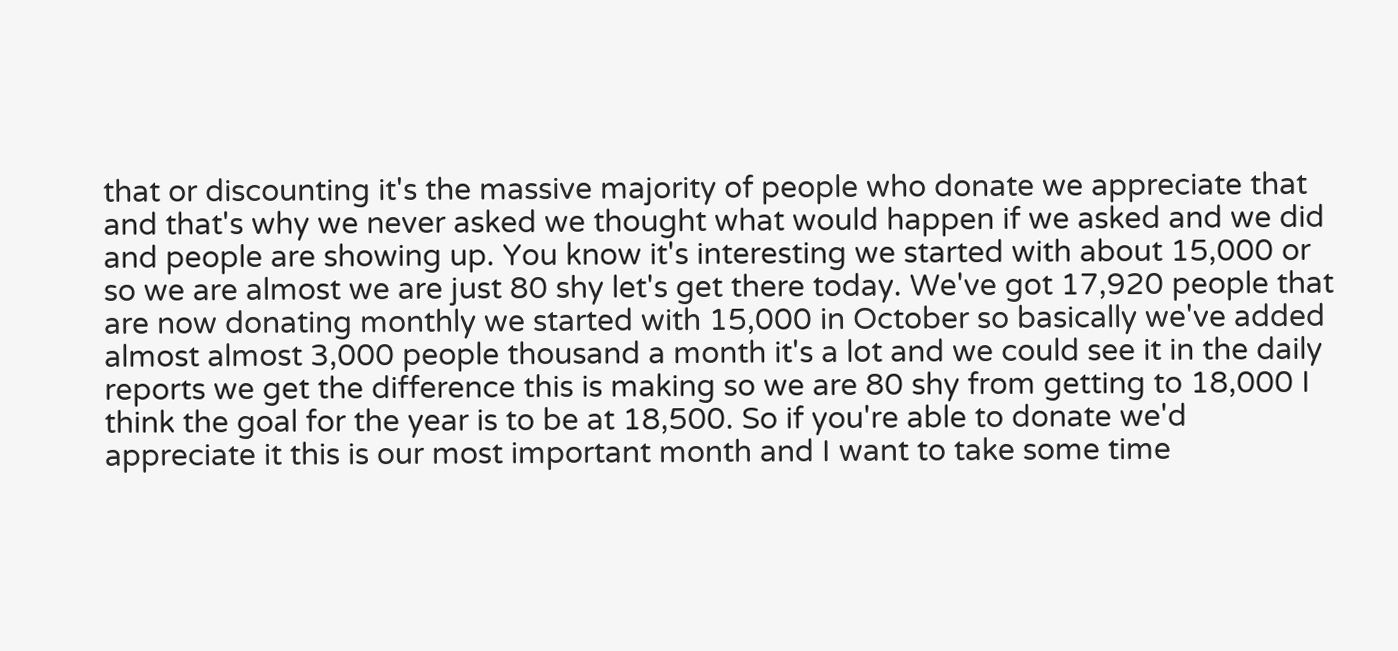that or discounting it's the massive majority of people who donate we appreciate that and that's why we never asked we thought what would happen if we asked and we did and people are showing up. You know it's interesting we started with about 15,000 or so we are almost we are just 80 shy let's get there today. We've got 17,920 people that are now donating monthly we started with 15,000 in October so basically we've added almost almost 3,000 people thousand a month it's a lot and we could see it in the daily reports we get the difference this is making so we are 80 shy from getting to 18,000 I think the goal for the year is to be at 18,500. So if you're able to donate we'd appreciate it this is our most important month and I want to take some time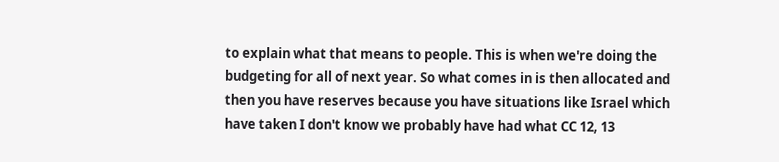to explain what that means to people. This is when we're doing the budgeting for all of next year. So what comes in is then allocated and then you have reserves because you have situations like Israel which have taken I don't know we probably have had what CC 12, 13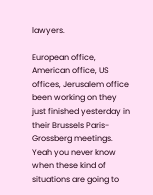lawyers.

European office, American office, US offices, Jerusalem office been working on they just finished yesterday in their Brussels Paris-Grossberg meetings. Yeah you never know when these kind of situations are going to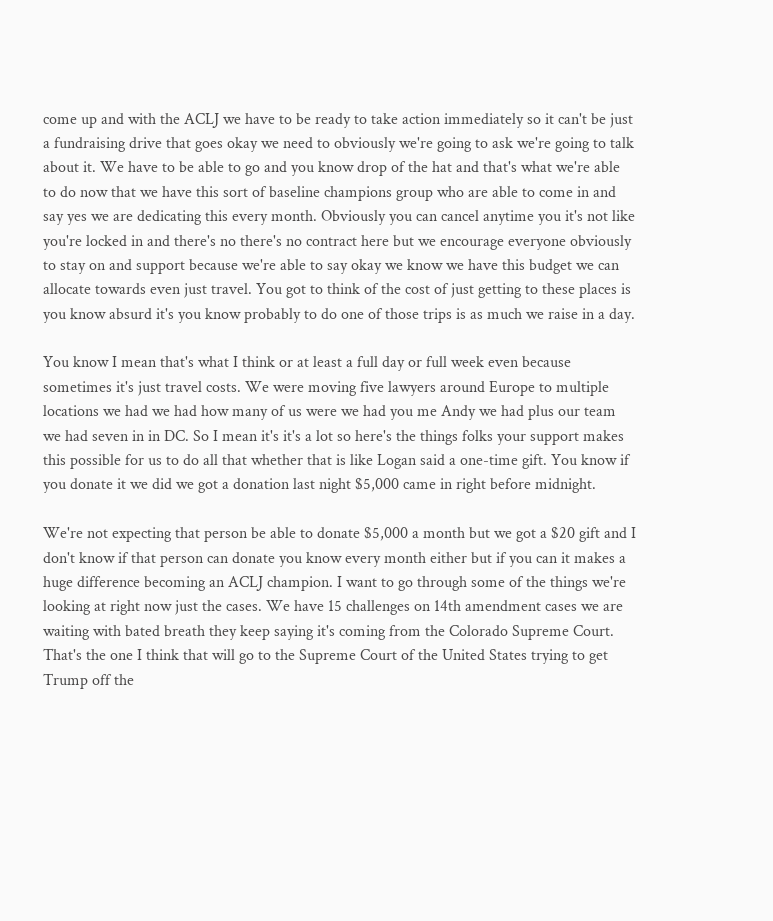come up and with the ACLJ we have to be ready to take action immediately so it can't be just a fundraising drive that goes okay we need to obviously we're going to ask we're going to talk about it. We have to be able to go and you know drop of the hat and that's what we're able to do now that we have this sort of baseline champions group who are able to come in and say yes we are dedicating this every month. Obviously you can cancel anytime you it's not like you're locked in and there's no there's no contract here but we encourage everyone obviously to stay on and support because we're able to say okay we know we have this budget we can allocate towards even just travel. You got to think of the cost of just getting to these places is you know absurd it's you know probably to do one of those trips is as much we raise in a day.

You know I mean that's what I think or at least a full day or full week even because sometimes it's just travel costs. We were moving five lawyers around Europe to multiple locations we had we had how many of us were we had you me Andy we had plus our team we had seven in in DC. So I mean it's it's a lot so here's the things folks your support makes this possible for us to do all that whether that is like Logan said a one-time gift. You know if you donate it we did we got a donation last night $5,000 came in right before midnight.

We're not expecting that person be able to donate $5,000 a month but we got a $20 gift and I don't know if that person can donate you know every month either but if you can it makes a huge difference becoming an ACLJ champion. I want to go through some of the things we're looking at right now just the cases. We have 15 challenges on 14th amendment cases we are waiting with bated breath they keep saying it's coming from the Colorado Supreme Court. That's the one I think that will go to the Supreme Court of the United States trying to get Trump off the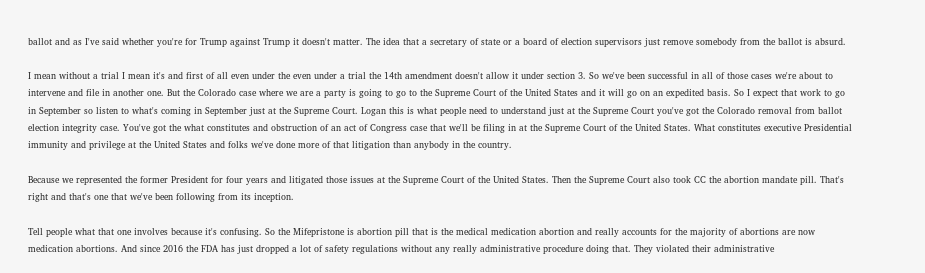ballot and as I've said whether you're for Trump against Trump it doesn't matter. The idea that a secretary of state or a board of election supervisors just remove somebody from the ballot is absurd.

I mean without a trial I mean it's and first of all even under the even under a trial the 14th amendment doesn't allow it under section 3. So we've been successful in all of those cases we're about to intervene and file in another one. But the Colorado case where we are a party is going to go to the Supreme Court of the United States and it will go on an expedited basis. So I expect that work to go in September so listen to what's coming in September just at the Supreme Court. Logan this is what people need to understand just at the Supreme Court you've got the Colorado removal from ballot election integrity case. You've got the what constitutes and obstruction of an act of Congress case that we'll be filing in at the Supreme Court of the United States. What constitutes executive Presidential immunity and privilege at the United States and folks we've done more of that litigation than anybody in the country.

Because we represented the former President for four years and litigated those issues at the Supreme Court of the United States. Then the Supreme Court also took CC the abortion mandate pill. That's right and that's one that we've been following from its inception.

Tell people what that one involves because it's confusing. So the Mifepristone is abortion pill that is the medical medication abortion and really accounts for the majority of abortions are now medication abortions. And since 2016 the FDA has just dropped a lot of safety regulations without any really administrative procedure doing that. They violated their administrative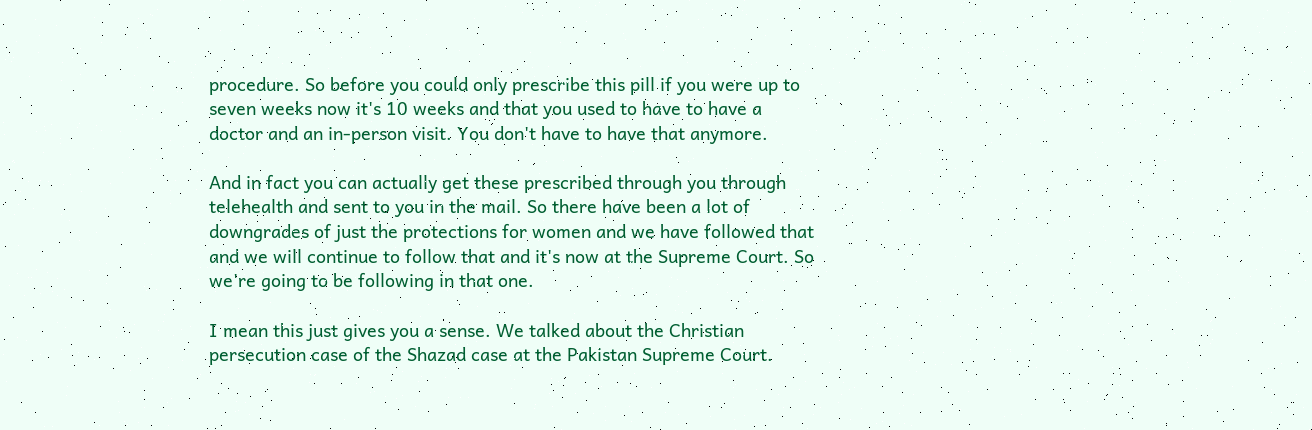procedure. So before you could only prescribe this pill if you were up to seven weeks now it's 10 weeks and that you used to have to have a doctor and an in-person visit. You don't have to have that anymore.

And in fact you can actually get these prescribed through you through telehealth and sent to you in the mail. So there have been a lot of downgrades of just the protections for women and we have followed that and we will continue to follow that and it's now at the Supreme Court. So we're going to be following in that one.

I mean this just gives you a sense. We talked about the Christian persecution case of the Shazad case at the Pakistan Supreme Court.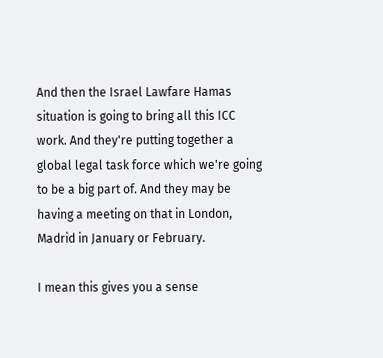And then the Israel Lawfare Hamas situation is going to bring all this ICC work. And they're putting together a global legal task force which we're going to be a big part of. And they may be having a meeting on that in London, Madrid in January or February.

I mean this gives you a sense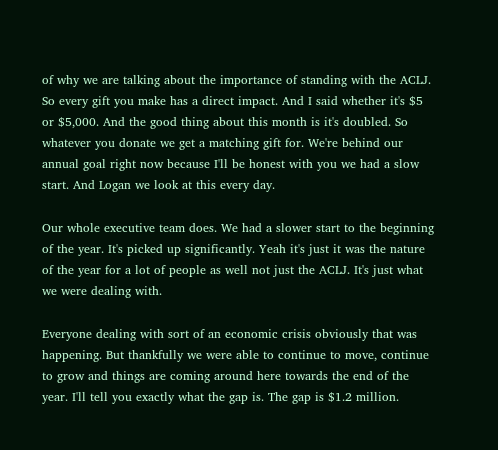of why we are talking about the importance of standing with the ACLJ. So every gift you make has a direct impact. And I said whether it's $5 or $5,000. And the good thing about this month is it's doubled. So whatever you donate we get a matching gift for. We're behind our annual goal right now because I'll be honest with you we had a slow start. And Logan we look at this every day.

Our whole executive team does. We had a slower start to the beginning of the year. It's picked up significantly. Yeah it's just it was the nature of the year for a lot of people as well not just the ACLJ. It's just what we were dealing with.

Everyone dealing with sort of an economic crisis obviously that was happening. But thankfully we were able to continue to move, continue to grow and things are coming around here towards the end of the year. I'll tell you exactly what the gap is. The gap is $1.2 million.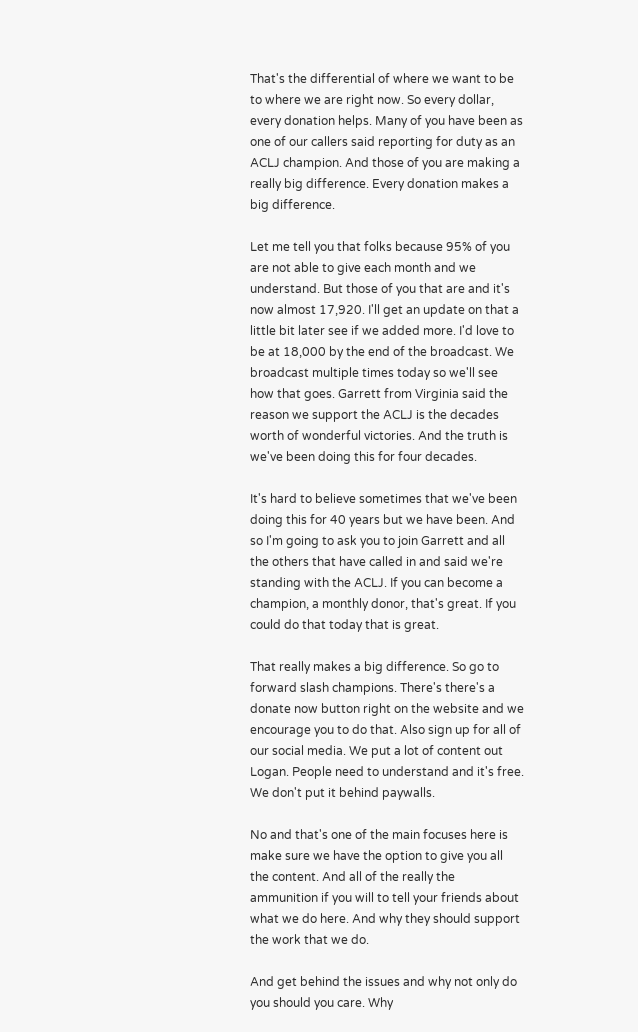That's the differential of where we want to be to where we are right now. So every dollar, every donation helps. Many of you have been as one of our callers said reporting for duty as an ACLJ champion. And those of you are making a really big difference. Every donation makes a big difference.

Let me tell you that folks because 95% of you are not able to give each month and we understand. But those of you that are and it's now almost 17,920. I'll get an update on that a little bit later see if we added more. I'd love to be at 18,000 by the end of the broadcast. We broadcast multiple times today so we'll see how that goes. Garrett from Virginia said the reason we support the ACLJ is the decades worth of wonderful victories. And the truth is we've been doing this for four decades.

It's hard to believe sometimes that we've been doing this for 40 years but we have been. And so I'm going to ask you to join Garrett and all the others that have called in and said we're standing with the ACLJ. If you can become a champion, a monthly donor, that's great. If you could do that today that is great.

That really makes a big difference. So go to forward slash champions. There's there's a donate now button right on the website and we encourage you to do that. Also sign up for all of our social media. We put a lot of content out Logan. People need to understand and it's free. We don't put it behind paywalls.

No and that's one of the main focuses here is make sure we have the option to give you all the content. And all of the really the ammunition if you will to tell your friends about what we do here. And why they should support the work that we do.

And get behind the issues and why not only do you should you care. Why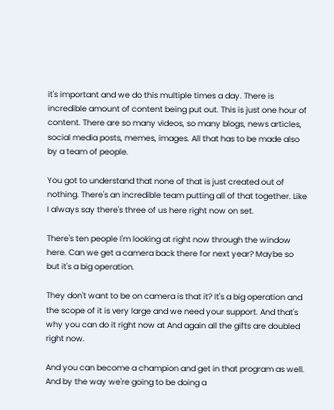it's important and we do this multiple times a day. There is incredible amount of content being put out. This is just one hour of content. There are so many videos, so many blogs, news articles, social media posts, memes, images. All that has to be made also by a team of people.

You got to understand that none of that is just created out of nothing. There's an incredible team putting all of that together. Like I always say there's three of us here right now on set.

There's ten people I'm looking at right now through the window here. Can we get a camera back there for next year? Maybe so but it's a big operation.

They don't want to be on camera is that it? It's a big operation and the scope of it is very large and we need your support. And that's why you can do it right now at And again all the gifts are doubled right now.

And you can become a champion and get in that program as well. And by the way we're going to be doing a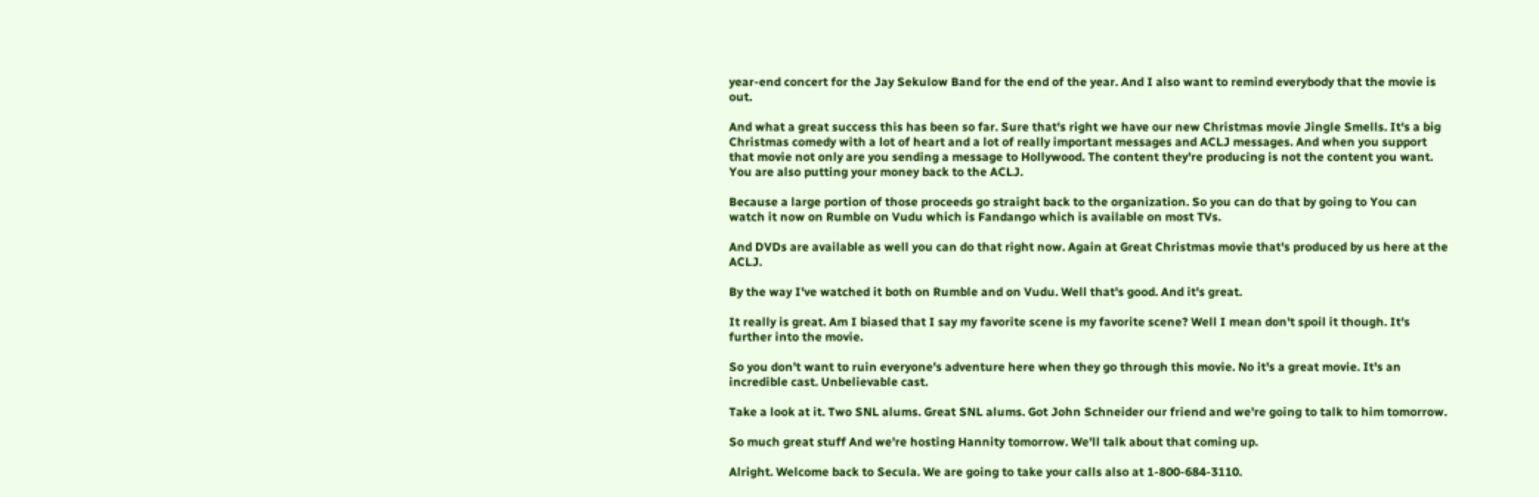year-end concert for the Jay Sekulow Band for the end of the year. And I also want to remind everybody that the movie is out.

And what a great success this has been so far. Sure that's right we have our new Christmas movie Jingle Smells. It's a big Christmas comedy with a lot of heart and a lot of really important messages and ACLJ messages. And when you support that movie not only are you sending a message to Hollywood. The content they're producing is not the content you want. You are also putting your money back to the ACLJ.

Because a large portion of those proceeds go straight back to the organization. So you can do that by going to You can watch it now on Rumble on Vudu which is Fandango which is available on most TVs.

And DVDs are available as well you can do that right now. Again at Great Christmas movie that's produced by us here at the ACLJ.

By the way I've watched it both on Rumble and on Vudu. Well that's good. And it's great.

It really is great. Am I biased that I say my favorite scene is my favorite scene? Well I mean don't spoil it though. It's further into the movie.

So you don't want to ruin everyone's adventure here when they go through this movie. No it's a great movie. It's an incredible cast. Unbelievable cast.

Take a look at it. Two SNL alums. Great SNL alums. Got John Schneider our friend and we're going to talk to him tomorrow.

So much great stuff And we're hosting Hannity tomorrow. We'll talk about that coming up.

Alright. Welcome back to Secula. We are going to take your calls also at 1-800-684-3110.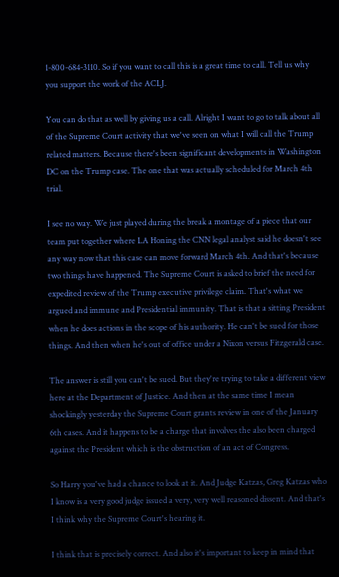1-800-684-3110. So if you want to call this is a great time to call. Tell us why you support the work of the ACLJ.

You can do that as well by giving us a call. Alright I want to go to talk about all of the Supreme Court activity that we've seen on what I will call the Trump related matters. Because there's been significant developments in Washington DC on the Trump case. The one that was actually scheduled for March 4th trial.

I see no way. We just played during the break a montage of a piece that our team put together where LA Honing the CNN legal analyst said he doesn't see any way now that this case can move forward March 4th. And that's because two things have happened. The Supreme Court is asked to brief the need for expedited review of the Trump executive privilege claim. That's what we argued and immune and Presidential immunity. That is that a sitting President when he does actions in the scope of his authority. He can't be sued for those things. And then when he's out of office under a Nixon versus Fitzgerald case.

The answer is still you can't be sued. But they're trying to take a different view here at the Department of Justice. And then at the same time I mean shockingly yesterday the Supreme Court grants review in one of the January 6th cases. And it happens to be a charge that involves the also been charged against the President which is the obstruction of an act of Congress.

So Harry you've had a chance to look at it. And Judge Katzas, Greg Katzas who I know is a very good judge issued a very, very well reasoned dissent. And that's I think why the Supreme Court's hearing it.

I think that is precisely correct. And also it's important to keep in mind that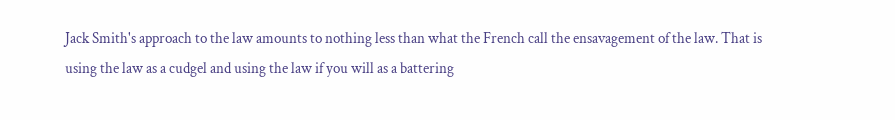Jack Smith's approach to the law amounts to nothing less than what the French call the ensavagement of the law. That is using the law as a cudgel and using the law if you will as a battering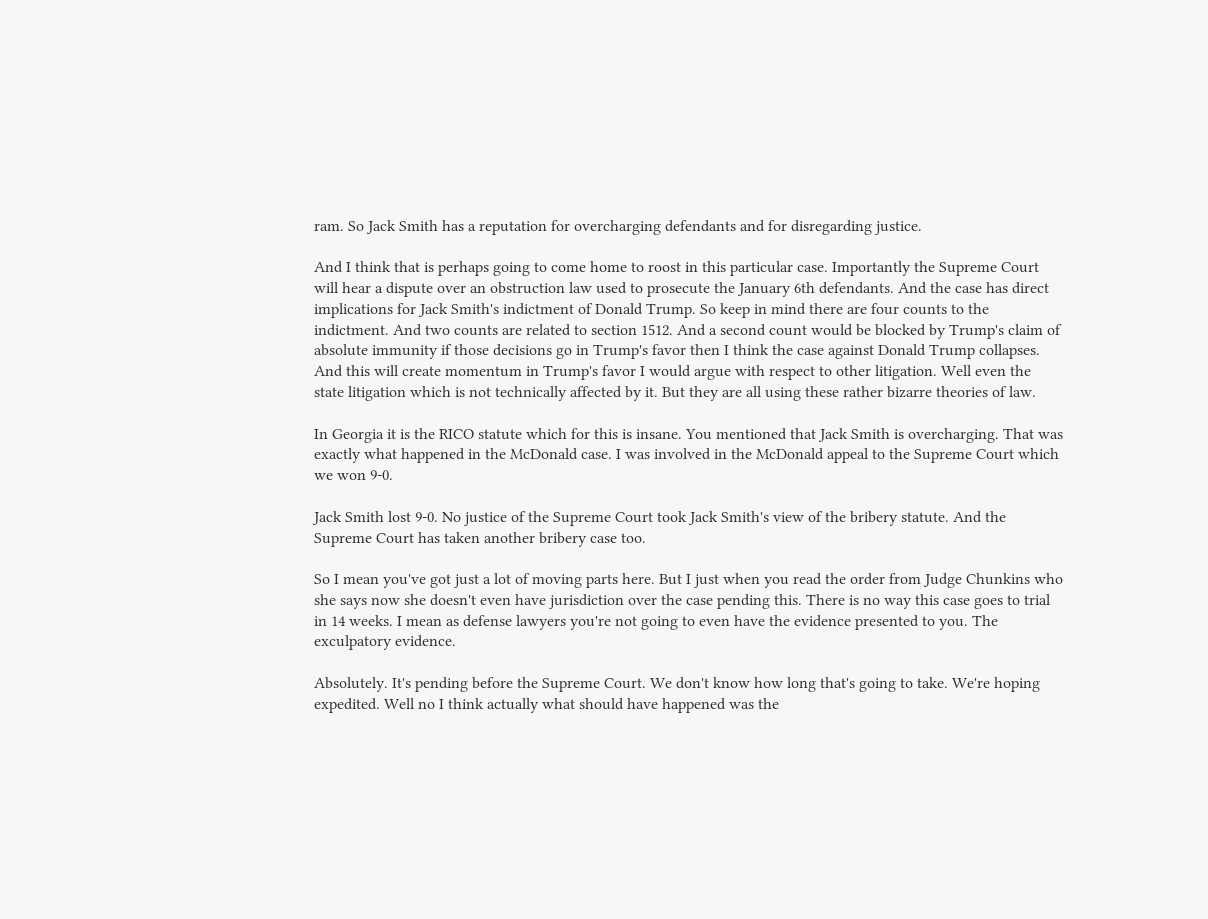ram. So Jack Smith has a reputation for overcharging defendants and for disregarding justice.

And I think that is perhaps going to come home to roost in this particular case. Importantly the Supreme Court will hear a dispute over an obstruction law used to prosecute the January 6th defendants. And the case has direct implications for Jack Smith's indictment of Donald Trump. So keep in mind there are four counts to the indictment. And two counts are related to section 1512. And a second count would be blocked by Trump's claim of absolute immunity if those decisions go in Trump's favor then I think the case against Donald Trump collapses. And this will create momentum in Trump's favor I would argue with respect to other litigation. Well even the state litigation which is not technically affected by it. But they are all using these rather bizarre theories of law.

In Georgia it is the RICO statute which for this is insane. You mentioned that Jack Smith is overcharging. That was exactly what happened in the McDonald case. I was involved in the McDonald appeal to the Supreme Court which we won 9-0.

Jack Smith lost 9-0. No justice of the Supreme Court took Jack Smith's view of the bribery statute. And the Supreme Court has taken another bribery case too.

So I mean you've got just a lot of moving parts here. But I just when you read the order from Judge Chunkins who she says now she doesn't even have jurisdiction over the case pending this. There is no way this case goes to trial in 14 weeks. I mean as defense lawyers you're not going to even have the evidence presented to you. The exculpatory evidence.

Absolutely. It's pending before the Supreme Court. We don't know how long that's going to take. We're hoping expedited. Well no I think actually what should have happened was the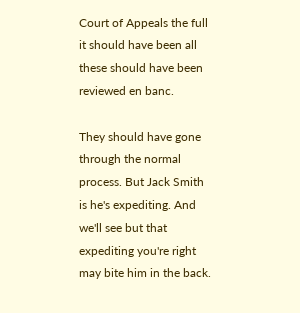Court of Appeals the full it should have been all these should have been reviewed en banc.

They should have gone through the normal process. But Jack Smith is he's expediting. And we'll see but that expediting you're right may bite him in the back.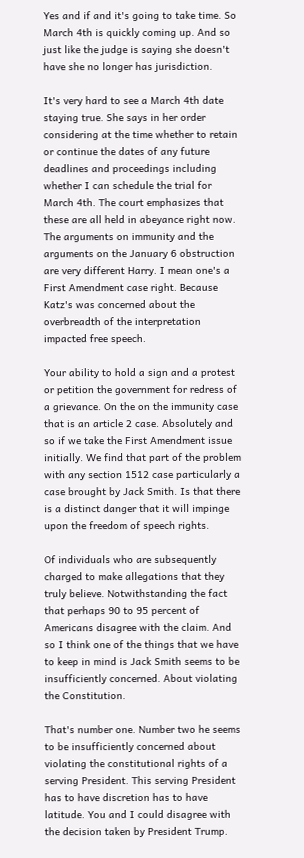Yes and if and it's going to take time. So March 4th is quickly coming up. And so just like the judge is saying she doesn't have she no longer has jurisdiction.

It's very hard to see a March 4th date staying true. She says in her order considering at the time whether to retain or continue the dates of any future deadlines and proceedings including whether I can schedule the trial for March 4th. The court emphasizes that these are all held in abeyance right now. The arguments on immunity and the arguments on the January 6 obstruction are very different Harry. I mean one's a First Amendment case right. Because Katz's was concerned about the overbreadth of the interpretation impacted free speech.

Your ability to hold a sign and a protest or petition the government for redress of a grievance. On the on the immunity case that is an article 2 case. Absolutely and so if we take the First Amendment issue initially. We find that part of the problem with any section 1512 case particularly a case brought by Jack Smith. Is that there is a distinct danger that it will impinge upon the freedom of speech rights.

Of individuals who are subsequently charged to make allegations that they truly believe. Notwithstanding the fact that perhaps 90 to 95 percent of Americans disagree with the claim. And so I think one of the things that we have to keep in mind is Jack Smith seems to be insufficiently concerned. About violating the Constitution.

That's number one. Number two he seems to be insufficiently concerned about violating the constitutional rights of a serving President. This serving President has to have discretion has to have latitude. You and I could disagree with the decision taken by President Trump.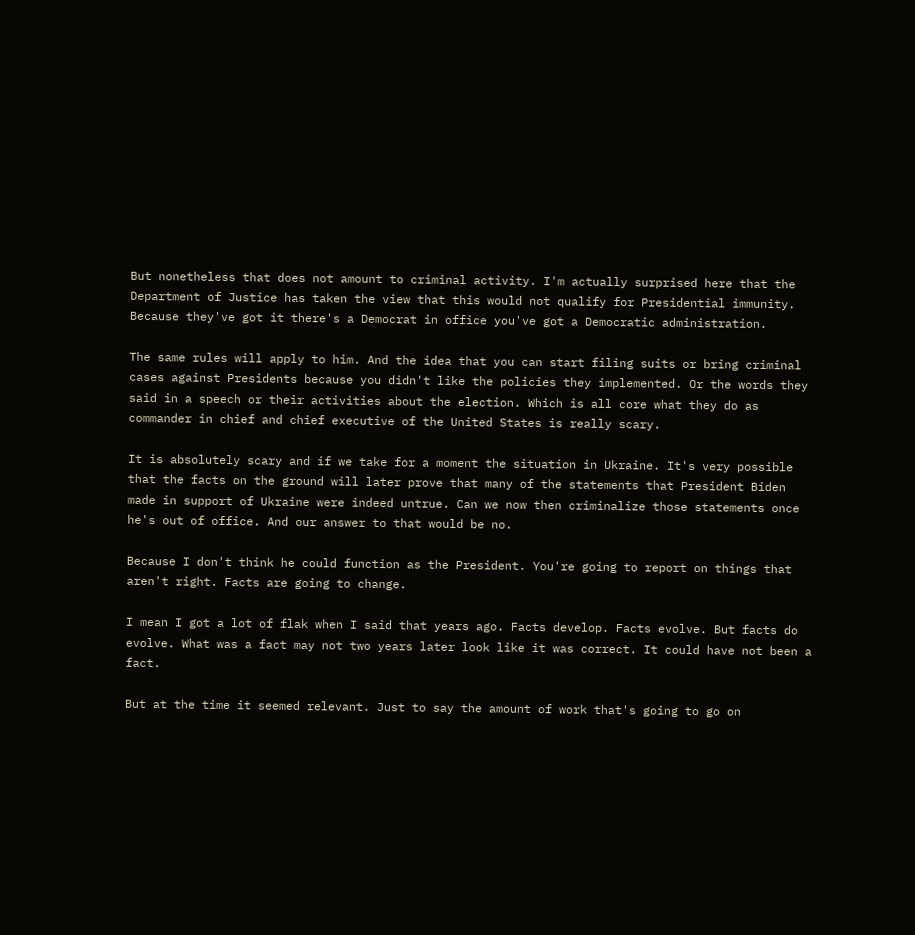But nonetheless that does not amount to criminal activity. I'm actually surprised here that the Department of Justice has taken the view that this would not qualify for Presidential immunity. Because they've got it there's a Democrat in office you've got a Democratic administration.

The same rules will apply to him. And the idea that you can start filing suits or bring criminal cases against Presidents because you didn't like the policies they implemented. Or the words they said in a speech or their activities about the election. Which is all core what they do as commander in chief and chief executive of the United States is really scary.

It is absolutely scary and if we take for a moment the situation in Ukraine. It's very possible that the facts on the ground will later prove that many of the statements that President Biden made in support of Ukraine were indeed untrue. Can we now then criminalize those statements once he's out of office. And our answer to that would be no.

Because I don't think he could function as the President. You're going to report on things that aren't right. Facts are going to change.

I mean I got a lot of flak when I said that years ago. Facts develop. Facts evolve. But facts do evolve. What was a fact may not two years later look like it was correct. It could have not been a fact.

But at the time it seemed relevant. Just to say the amount of work that's going to go on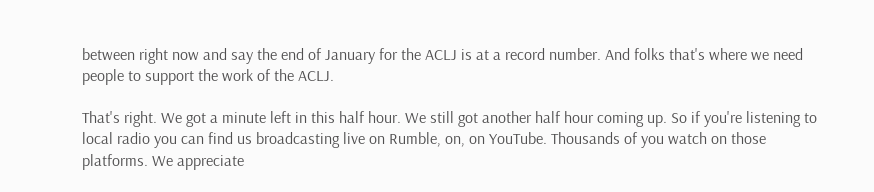between right now and say the end of January for the ACLJ is at a record number. And folks that's where we need people to support the work of the ACLJ.

That's right. We got a minute left in this half hour. We still got another half hour coming up. So if you're listening to local radio you can find us broadcasting live on Rumble, on, on YouTube. Thousands of you watch on those platforms. We appreciate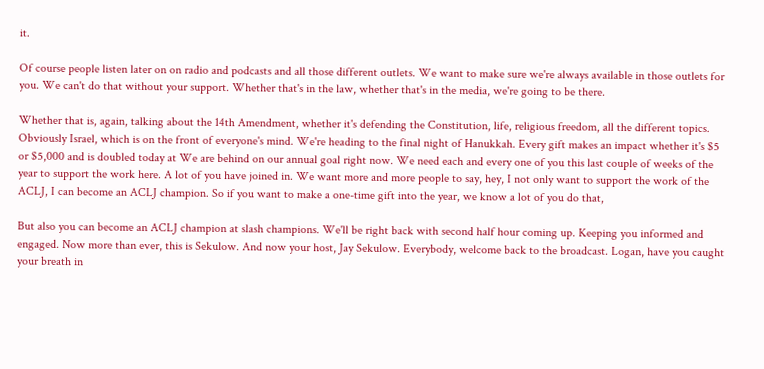it.

Of course people listen later on on radio and podcasts and all those different outlets. We want to make sure we're always available in those outlets for you. We can't do that without your support. Whether that's in the law, whether that's in the media, we're going to be there.

Whether that is, again, talking about the 14th Amendment, whether it's defending the Constitution, life, religious freedom, all the different topics. Obviously Israel, which is on the front of everyone's mind. We're heading to the final night of Hanukkah. Every gift makes an impact whether it's $5 or $5,000 and is doubled today at We are behind on our annual goal right now. We need each and every one of you this last couple of weeks of the year to support the work here. A lot of you have joined in. We want more and more people to say, hey, I not only want to support the work of the ACLJ, I can become an ACLJ champion. So if you want to make a one-time gift into the year, we know a lot of you do that,

But also you can become an ACLJ champion at slash champions. We'll be right back with second half hour coming up. Keeping you informed and engaged. Now more than ever, this is Sekulow. And now your host, Jay Sekulow. Everybody, welcome back to the broadcast. Logan, have you caught your breath in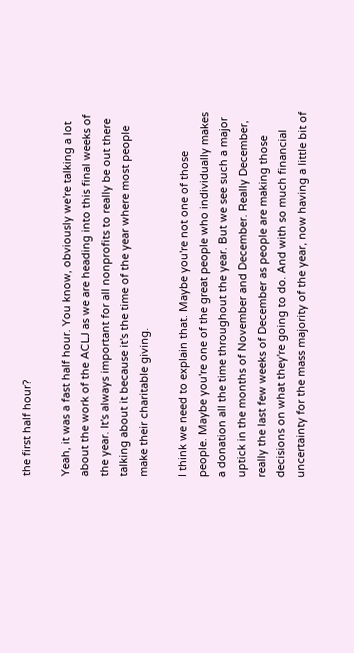the first half hour?

Yeah, it was a fast half hour. You know, obviously we're talking a lot about the work of the ACLJ as we are heading into this final weeks of the year. It's always important for all nonprofits to really be out there talking about it because it's the time of the year where most people make their charitable giving.

I think we need to explain that. Maybe you're not one of those people. Maybe you're one of the great people who individually makes a donation all the time throughout the year. But we see such a major uptick in the months of November and December. Really December, really the last few weeks of December as people are making those decisions on what they're going to do. And with so much financial uncertainty for the mass majority of the year, now having a little bit of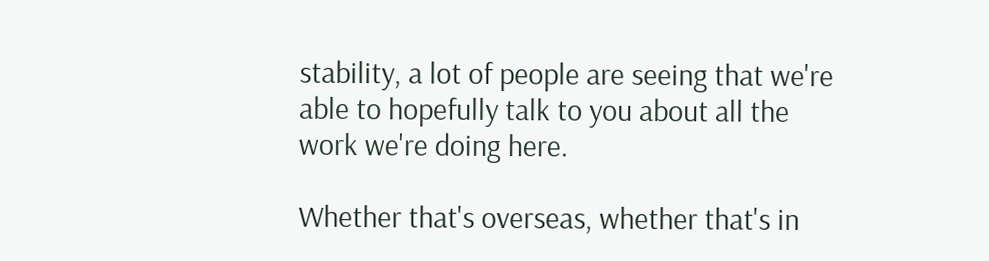stability, a lot of people are seeing that we're able to hopefully talk to you about all the work we're doing here.

Whether that's overseas, whether that's in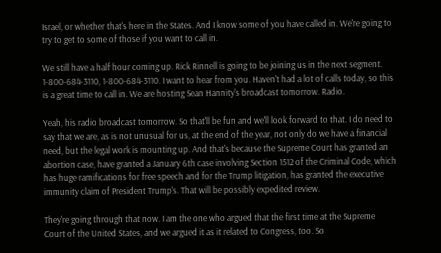Israel, or whether that's here in the States. And I know some of you have called in. We're going to try to get to some of those if you want to call in.

We still have a half hour coming up. Rick Rinnell is going to be joining us in the next segment. 1-800-684-3110, 1-800-684-3110. I want to hear from you. Haven't had a lot of calls today, so this is a great time to call in. We are hosting Sean Hannity's broadcast tomorrow. Radio.

Yeah, his radio broadcast tomorrow. So that'll be fun and we'll look forward to that. I do need to say that we are, as is not unusual for us, at the end of the year, not only do we have a financial need, but the legal work is mounting up. And that's because the Supreme Court has granted an abortion case, have granted a January 6th case involving Section 1512 of the Criminal Code, which has huge ramifications for free speech and for the Trump litigation, has granted the executive immunity claim of President Trump's. That will be possibly expedited review.

They're going through that now. I am the one who argued that the first time at the Supreme Court of the United States, and we argued it as it related to Congress, too. So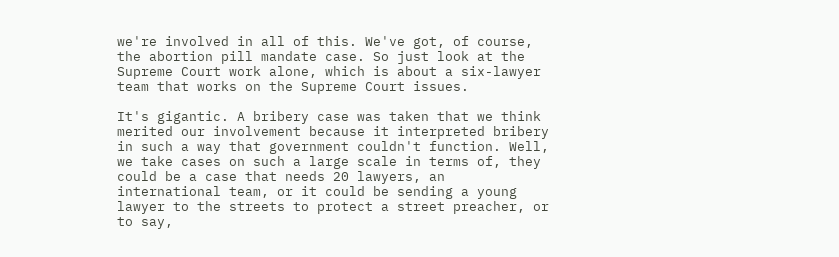we're involved in all of this. We've got, of course, the abortion pill mandate case. So just look at the Supreme Court work alone, which is about a six-lawyer team that works on the Supreme Court issues.

It's gigantic. A bribery case was taken that we think merited our involvement because it interpreted bribery in such a way that government couldn't function. Well, we take cases on such a large scale in terms of, they could be a case that needs 20 lawyers, an international team, or it could be sending a young lawyer to the streets to protect a street preacher, or to say,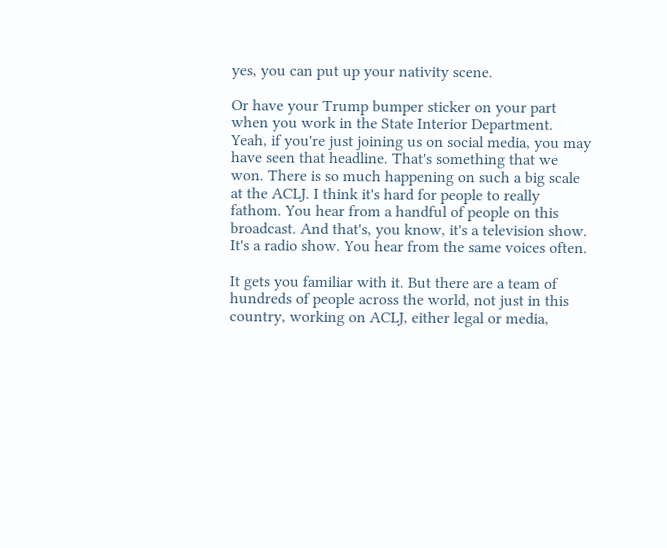yes, you can put up your nativity scene.

Or have your Trump bumper sticker on your part when you work in the State Interior Department. Yeah, if you're just joining us on social media, you may have seen that headline. That's something that we won. There is so much happening on such a big scale at the ACLJ. I think it's hard for people to really fathom. You hear from a handful of people on this broadcast. And that's, you know, it's a television show. It's a radio show. You hear from the same voices often.

It gets you familiar with it. But there are a team of hundreds of people across the world, not just in this country, working on ACLJ, either legal or media,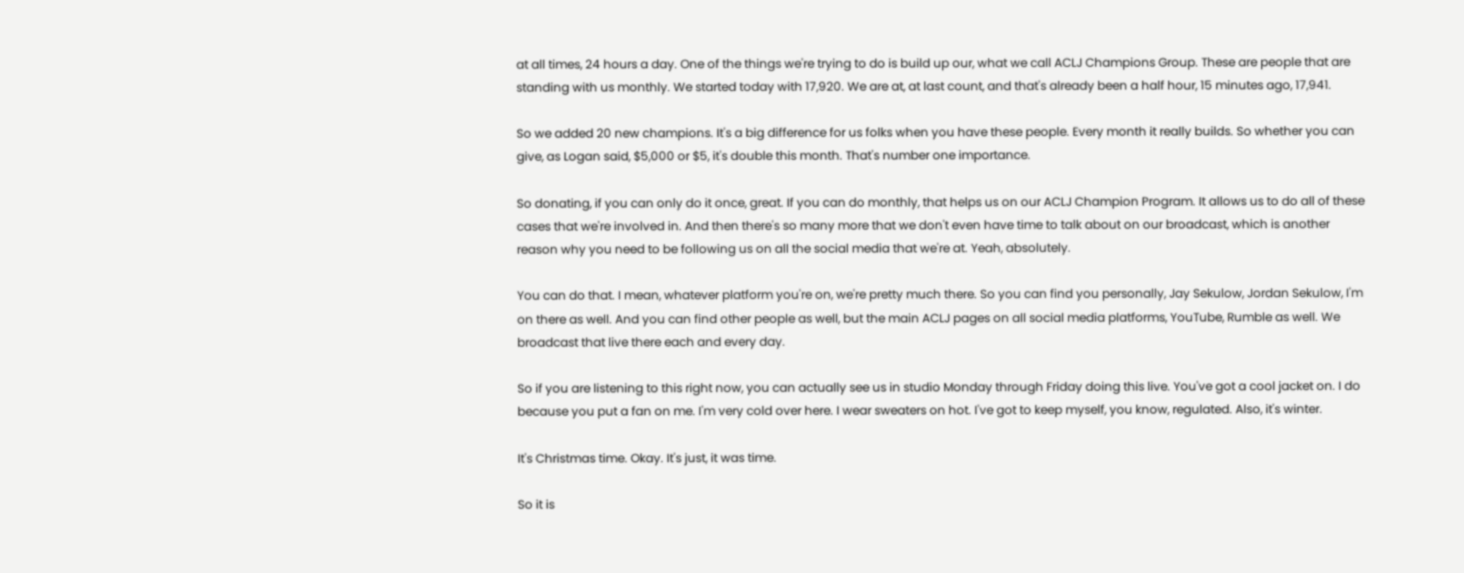at all times, 24 hours a day. One of the things we're trying to do is build up our, what we call ACLJ Champions Group. These are people that are standing with us monthly. We started today with 17,920. We are at, at last count, and that's already been a half hour, 15 minutes ago, 17,941.

So we added 20 new champions. It's a big difference for us folks when you have these people. Every month it really builds. So whether you can give, as Logan said, $5,000 or $5, it's double this month. That's number one importance.

So donating, if you can only do it once, great. If you can do monthly, that helps us on our ACLJ Champion Program. It allows us to do all of these cases that we're involved in. And then there's so many more that we don't even have time to talk about on our broadcast, which is another reason why you need to be following us on all the social media that we're at. Yeah, absolutely.

You can do that. I mean, whatever platform you're on, we're pretty much there. So you can find you personally, Jay Sekulow, Jordan Sekulow, I'm on there as well. And you can find other people as well, but the main ACLJ pages on all social media platforms, YouTube, Rumble as well. We broadcast that live there each and every day.

So if you are listening to this right now, you can actually see us in studio Monday through Friday doing this live. You've got a cool jacket on. I do because you put a fan on me. I'm very cold over here. I wear sweaters on hot. I've got to keep myself, you know, regulated. Also, it's winter.

It's Christmas time. Okay. It's just, it was time.

So it is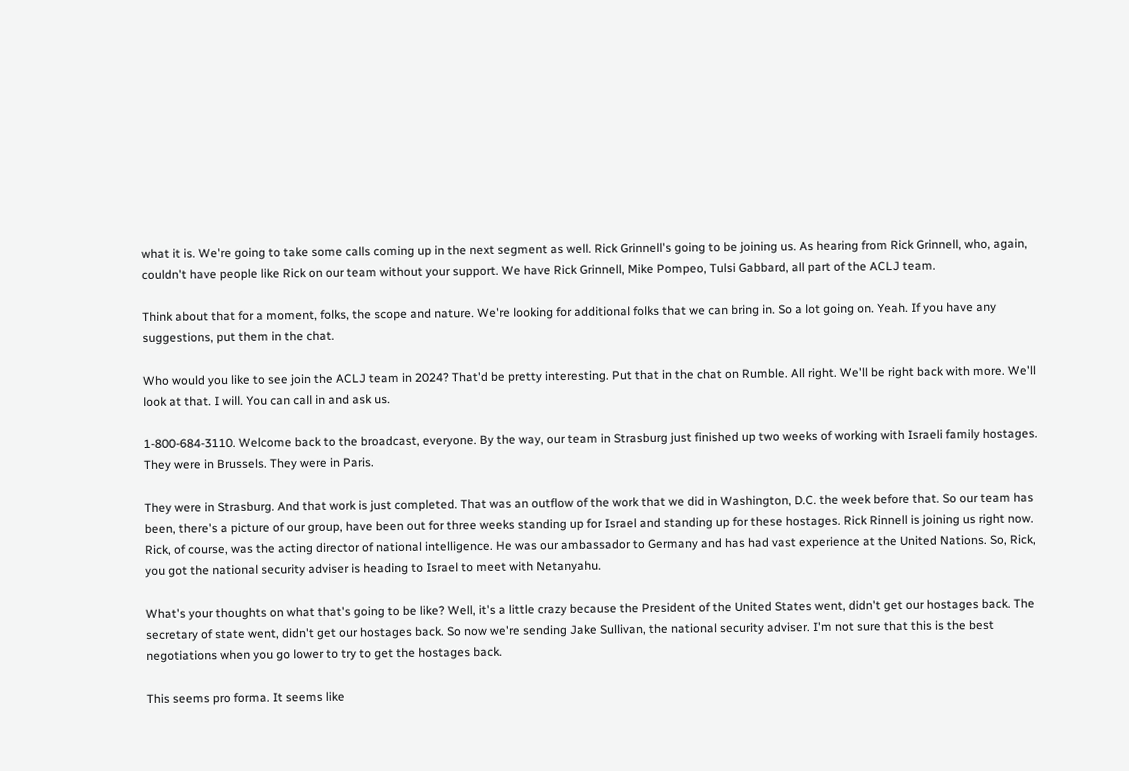what it is. We're going to take some calls coming up in the next segment as well. Rick Grinnell's going to be joining us. As hearing from Rick Grinnell, who, again, couldn't have people like Rick on our team without your support. We have Rick Grinnell, Mike Pompeo, Tulsi Gabbard, all part of the ACLJ team.

Think about that for a moment, folks, the scope and nature. We're looking for additional folks that we can bring in. So a lot going on. Yeah. If you have any suggestions, put them in the chat.

Who would you like to see join the ACLJ team in 2024? That'd be pretty interesting. Put that in the chat on Rumble. All right. We'll be right back with more. We'll look at that. I will. You can call in and ask us.

1-800-684-3110. Welcome back to the broadcast, everyone. By the way, our team in Strasburg just finished up two weeks of working with Israeli family hostages. They were in Brussels. They were in Paris.

They were in Strasburg. And that work is just completed. That was an outflow of the work that we did in Washington, D.C. the week before that. So our team has been, there's a picture of our group, have been out for three weeks standing up for Israel and standing up for these hostages. Rick Rinnell is joining us right now. Rick, of course, was the acting director of national intelligence. He was our ambassador to Germany and has had vast experience at the United Nations. So, Rick, you got the national security adviser is heading to Israel to meet with Netanyahu.

What's your thoughts on what that's going to be like? Well, it's a little crazy because the President of the United States went, didn't get our hostages back. The secretary of state went, didn't get our hostages back. So now we're sending Jake Sullivan, the national security adviser. I'm not sure that this is the best negotiations when you go lower to try to get the hostages back.

This seems pro forma. It seems like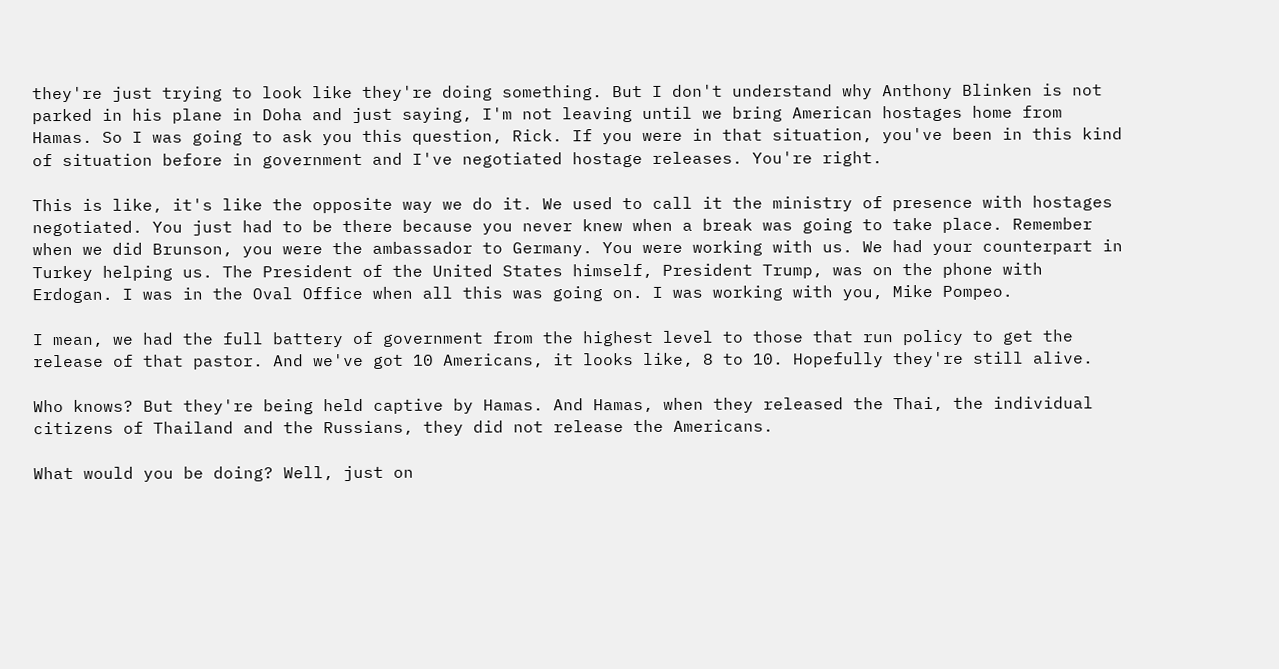they're just trying to look like they're doing something. But I don't understand why Anthony Blinken is not parked in his plane in Doha and just saying, I'm not leaving until we bring American hostages home from Hamas. So I was going to ask you this question, Rick. If you were in that situation, you've been in this kind of situation before in government and I've negotiated hostage releases. You're right.

This is like, it's like the opposite way we do it. We used to call it the ministry of presence with hostages negotiated. You just had to be there because you never knew when a break was going to take place. Remember when we did Brunson, you were the ambassador to Germany. You were working with us. We had your counterpart in Turkey helping us. The President of the United States himself, President Trump, was on the phone with Erdogan. I was in the Oval Office when all this was going on. I was working with you, Mike Pompeo.

I mean, we had the full battery of government from the highest level to those that run policy to get the release of that pastor. And we've got 10 Americans, it looks like, 8 to 10. Hopefully they're still alive.

Who knows? But they're being held captive by Hamas. And Hamas, when they released the Thai, the individual citizens of Thailand and the Russians, they did not release the Americans.

What would you be doing? Well, just on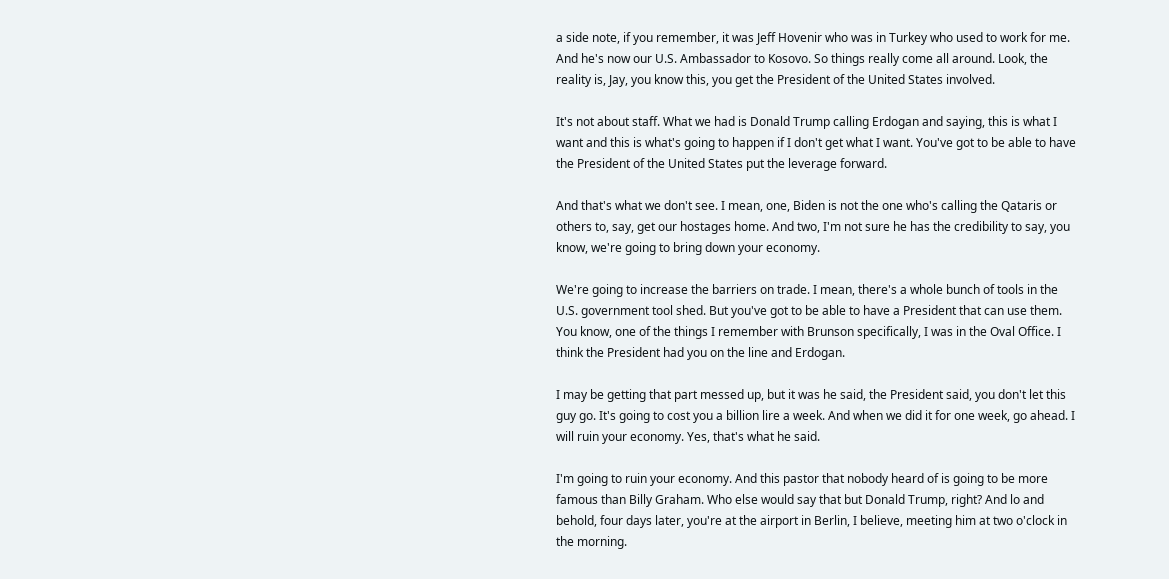a side note, if you remember, it was Jeff Hovenir who was in Turkey who used to work for me. And he's now our U.S. Ambassador to Kosovo. So things really come all around. Look, the reality is, Jay, you know this, you get the President of the United States involved.

It's not about staff. What we had is Donald Trump calling Erdogan and saying, this is what I want and this is what's going to happen if I don't get what I want. You've got to be able to have the President of the United States put the leverage forward.

And that's what we don't see. I mean, one, Biden is not the one who's calling the Qataris or others to, say, get our hostages home. And two, I'm not sure he has the credibility to say, you know, we're going to bring down your economy.

We're going to increase the barriers on trade. I mean, there's a whole bunch of tools in the U.S. government tool shed. But you've got to be able to have a President that can use them. You know, one of the things I remember with Brunson specifically, I was in the Oval Office. I think the President had you on the line and Erdogan.

I may be getting that part messed up, but it was he said, the President said, you don't let this guy go. It's going to cost you a billion lire a week. And when we did it for one week, go ahead. I will ruin your economy. Yes, that's what he said.

I'm going to ruin your economy. And this pastor that nobody heard of is going to be more famous than Billy Graham. Who else would say that but Donald Trump, right? And lo and behold, four days later, you're at the airport in Berlin, I believe, meeting him at two o'clock in the morning.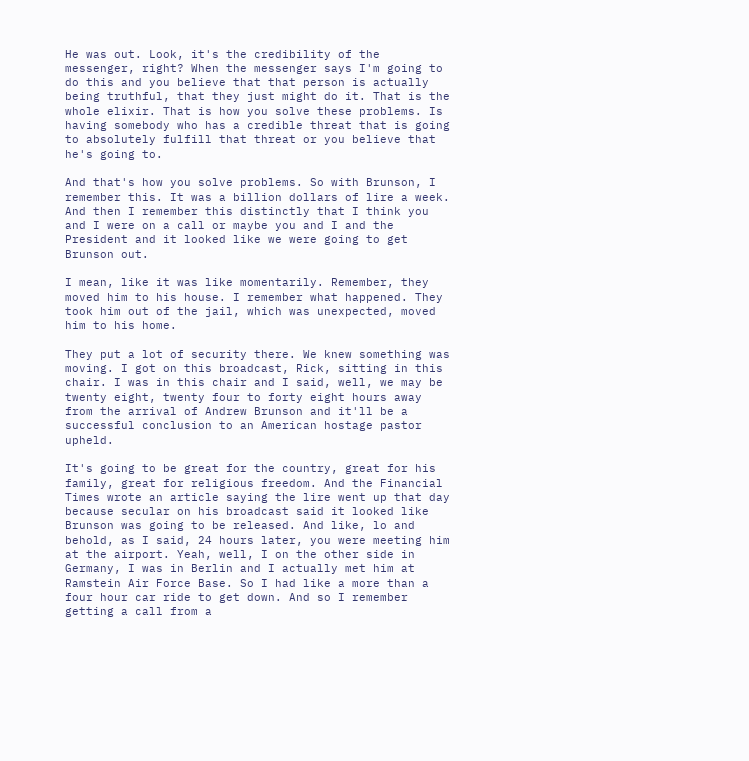He was out. Look, it's the credibility of the messenger, right? When the messenger says I'm going to do this and you believe that that person is actually being truthful, that they just might do it. That is the whole elixir. That is how you solve these problems. Is having somebody who has a credible threat that is going to absolutely fulfill that threat or you believe that he's going to.

And that's how you solve problems. So with Brunson, I remember this. It was a billion dollars of lire a week. And then I remember this distinctly that I think you and I were on a call or maybe you and I and the President and it looked like we were going to get Brunson out.

I mean, like it was like momentarily. Remember, they moved him to his house. I remember what happened. They took him out of the jail, which was unexpected, moved him to his home.

They put a lot of security there. We knew something was moving. I got on this broadcast, Rick, sitting in this chair. I was in this chair and I said, well, we may be twenty eight, twenty four to forty eight hours away from the arrival of Andrew Brunson and it'll be a successful conclusion to an American hostage pastor upheld.

It's going to be great for the country, great for his family, great for religious freedom. And the Financial Times wrote an article saying the lire went up that day because secular on his broadcast said it looked like Brunson was going to be released. And like, lo and behold, as I said, 24 hours later, you were meeting him at the airport. Yeah, well, I on the other side in Germany, I was in Berlin and I actually met him at Ramstein Air Force Base. So I had like a more than a four hour car ride to get down. And so I remember getting a call from a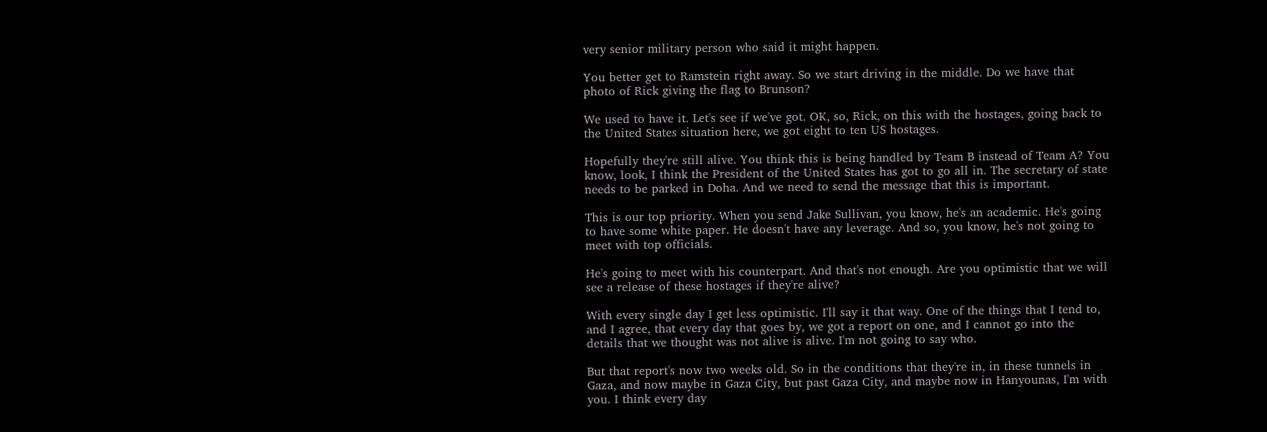very senior military person who said it might happen.

You better get to Ramstein right away. So we start driving in the middle. Do we have that photo of Rick giving the flag to Brunson?

We used to have it. Let's see if we've got. OK, so, Rick, on this with the hostages, going back to the United States situation here, we got eight to ten US hostages.

Hopefully they're still alive. You think this is being handled by Team B instead of Team A? You know, look, I think the President of the United States has got to go all in. The secretary of state needs to be parked in Doha. And we need to send the message that this is important.

This is our top priority. When you send Jake Sullivan, you know, he's an academic. He's going to have some white paper. He doesn't have any leverage. And so, you know, he's not going to meet with top officials.

He's going to meet with his counterpart. And that's not enough. Are you optimistic that we will see a release of these hostages if they're alive?

With every single day I get less optimistic. I'll say it that way. One of the things that I tend to, and I agree, that every day that goes by, we got a report on one, and I cannot go into the details that we thought was not alive is alive. I'm not going to say who.

But that report's now two weeks old. So in the conditions that they're in, in these tunnels in Gaza, and now maybe in Gaza City, but past Gaza City, and maybe now in Hanyounas, I'm with you. I think every day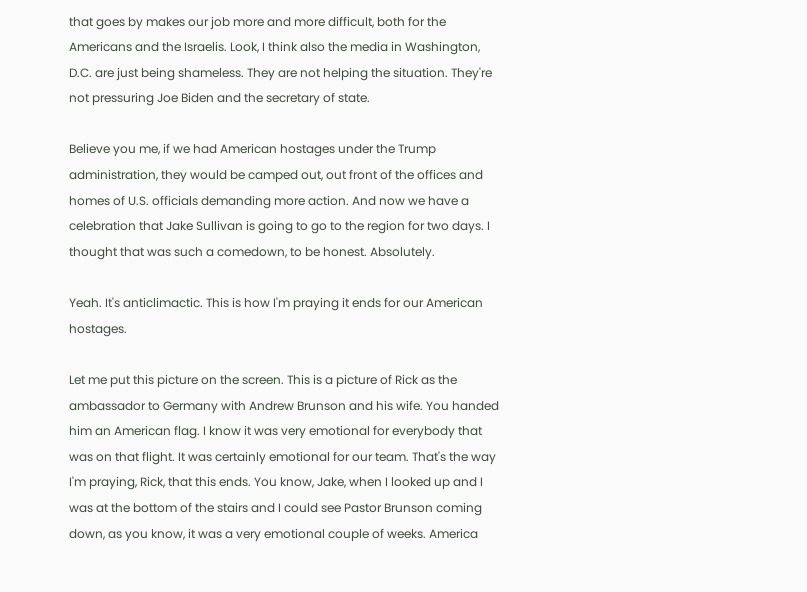that goes by makes our job more and more difficult, both for the Americans and the Israelis. Look, I think also the media in Washington, D.C. are just being shameless. They are not helping the situation. They're not pressuring Joe Biden and the secretary of state.

Believe you me, if we had American hostages under the Trump administration, they would be camped out, out front of the offices and homes of U.S. officials demanding more action. And now we have a celebration that Jake Sullivan is going to go to the region for two days. I thought that was such a comedown, to be honest. Absolutely.

Yeah. It's anticlimactic. This is how I'm praying it ends for our American hostages.

Let me put this picture on the screen. This is a picture of Rick as the ambassador to Germany with Andrew Brunson and his wife. You handed him an American flag. I know it was very emotional for everybody that was on that flight. It was certainly emotional for our team. That's the way I'm praying, Rick, that this ends. You know, Jake, when I looked up and I was at the bottom of the stairs and I could see Pastor Brunson coming down, as you know, it was a very emotional couple of weeks. America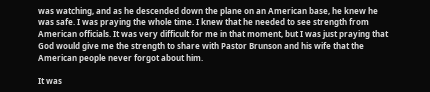was watching, and as he descended down the plane on an American base, he knew he was safe. I was praying the whole time. I knew that he needed to see strength from American officials. It was very difficult for me in that moment, but I was just praying that God would give me the strength to share with Pastor Brunson and his wife that the American people never forgot about him.

It was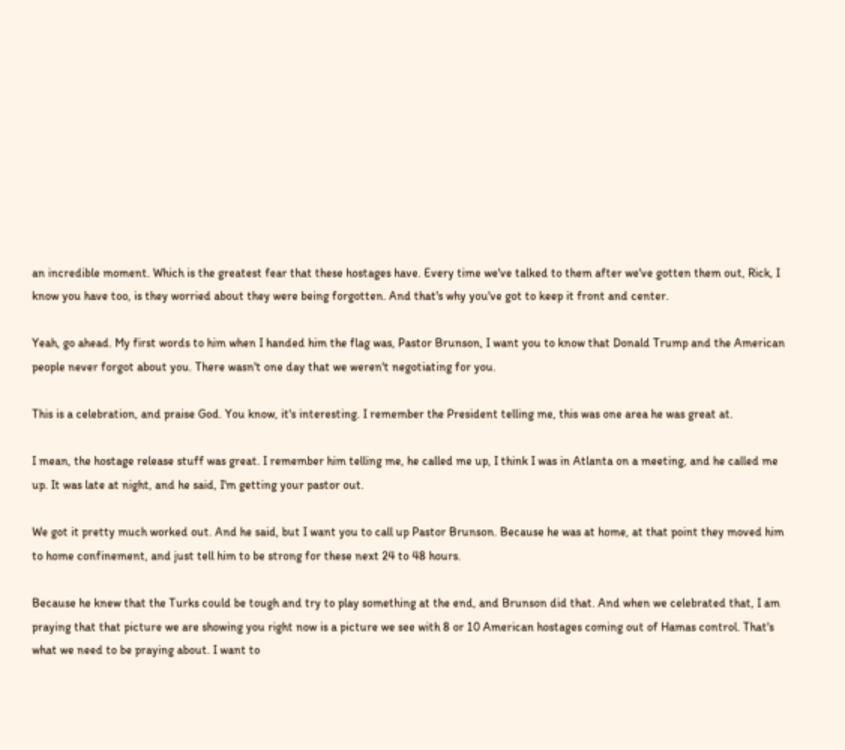an incredible moment. Which is the greatest fear that these hostages have. Every time we've talked to them after we've gotten them out, Rick, I know you have too, is they worried about they were being forgotten. And that's why you've got to keep it front and center.

Yeah, go ahead. My first words to him when I handed him the flag was, Pastor Brunson, I want you to know that Donald Trump and the American people never forgot about you. There wasn't one day that we weren't negotiating for you.

This is a celebration, and praise God. You know, it's interesting. I remember the President telling me, this was one area he was great at.

I mean, the hostage release stuff was great. I remember him telling me, he called me up, I think I was in Atlanta on a meeting, and he called me up. It was late at night, and he said, I'm getting your pastor out.

We got it pretty much worked out. And he said, but I want you to call up Pastor Brunson. Because he was at home, at that point they moved him to home confinement, and just tell him to be strong for these next 24 to 48 hours.

Because he knew that the Turks could be tough and try to play something at the end, and Brunson did that. And when we celebrated that, I am praying that that picture we are showing you right now is a picture we see with 8 or 10 American hostages coming out of Hamas control. That's what we need to be praying about. I want to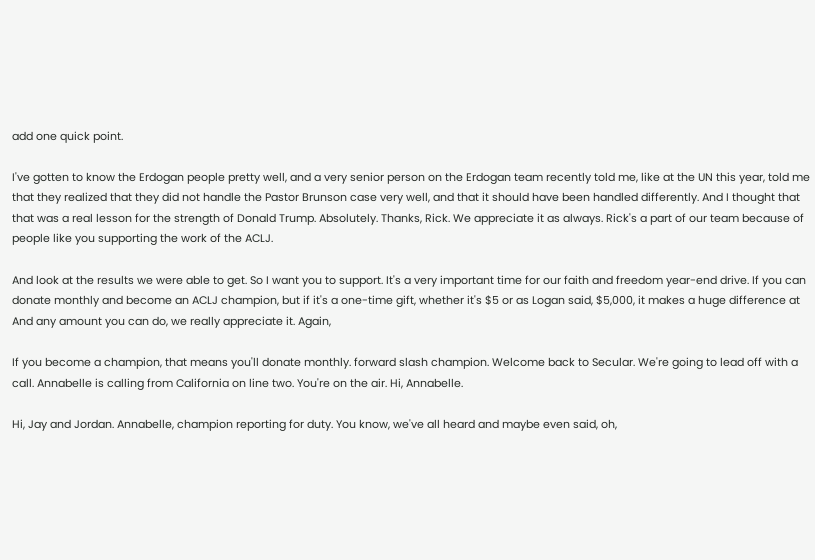add one quick point.

I've gotten to know the Erdogan people pretty well, and a very senior person on the Erdogan team recently told me, like at the UN this year, told me that they realized that they did not handle the Pastor Brunson case very well, and that it should have been handled differently. And I thought that that was a real lesson for the strength of Donald Trump. Absolutely. Thanks, Rick. We appreciate it as always. Rick's a part of our team because of people like you supporting the work of the ACLJ.

And look at the results we were able to get. So I want you to support. It's a very important time for our faith and freedom year-end drive. If you can donate monthly and become an ACLJ champion, but if it's a one-time gift, whether it's $5 or as Logan said, $5,000, it makes a huge difference at And any amount you can do, we really appreciate it. Again,

If you become a champion, that means you'll donate monthly. forward slash champion. Welcome back to Secular. We're going to lead off with a call. Annabelle is calling from California on line two. You're on the air. Hi, Annabelle.

Hi, Jay and Jordan. Annabelle, champion reporting for duty. You know, we've all heard and maybe even said, oh,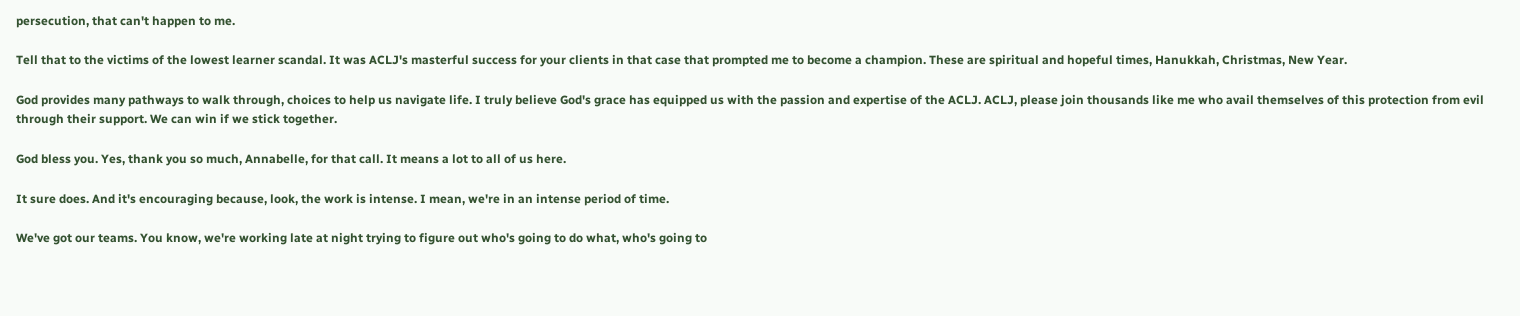persecution, that can't happen to me.

Tell that to the victims of the lowest learner scandal. It was ACLJ's masterful success for your clients in that case that prompted me to become a champion. These are spiritual and hopeful times, Hanukkah, Christmas, New Year.

God provides many pathways to walk through, choices to help us navigate life. I truly believe God's grace has equipped us with the passion and expertise of the ACLJ. ACLJ, please join thousands like me who avail themselves of this protection from evil through their support. We can win if we stick together.

God bless you. Yes, thank you so much, Annabelle, for that call. It means a lot to all of us here.

It sure does. And it's encouraging because, look, the work is intense. I mean, we're in an intense period of time.

We've got our teams. You know, we're working late at night trying to figure out who's going to do what, who's going to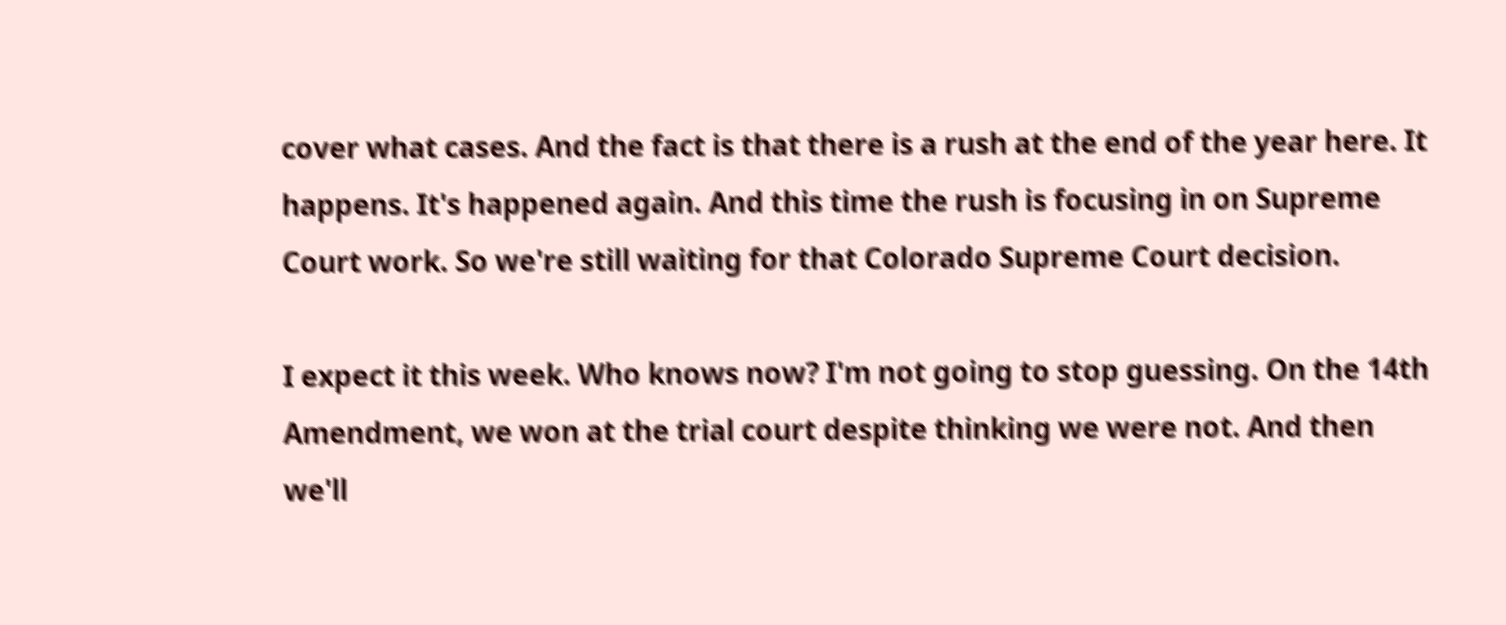cover what cases. And the fact is that there is a rush at the end of the year here. It happens. It's happened again. And this time the rush is focusing in on Supreme Court work. So we're still waiting for that Colorado Supreme Court decision.

I expect it this week. Who knows now? I'm not going to stop guessing. On the 14th Amendment, we won at the trial court despite thinking we were not. And then we'll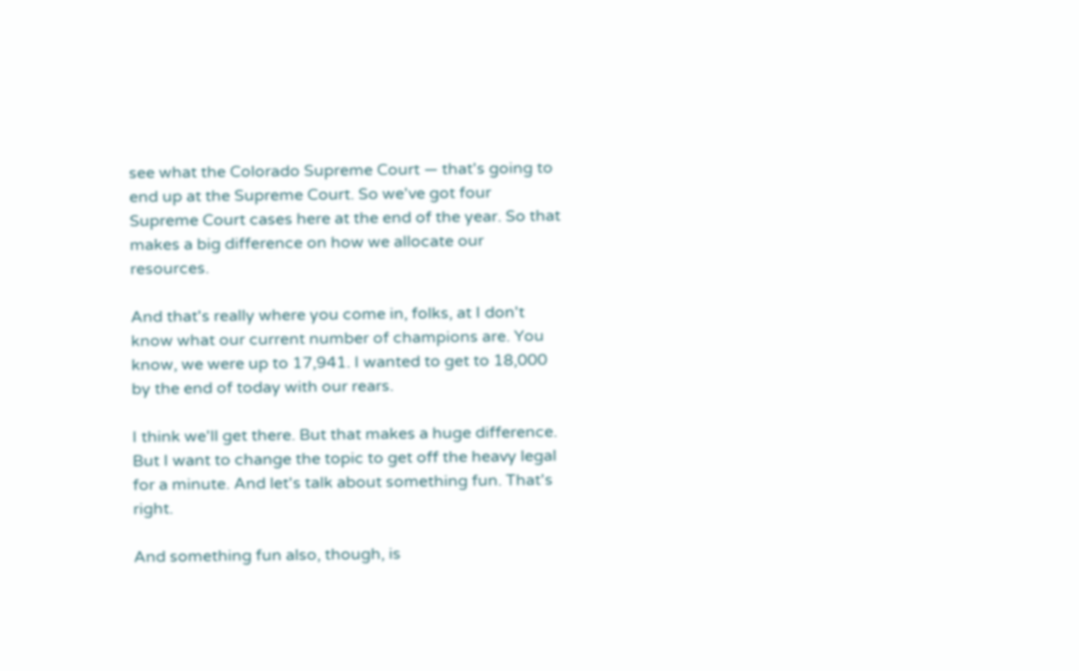see what the Colorado Supreme Court — that's going to end up at the Supreme Court. So we've got four Supreme Court cases here at the end of the year. So that makes a big difference on how we allocate our resources.

And that's really where you come in, folks, at I don't know what our current number of champions are. You know, we were up to 17,941. I wanted to get to 18,000 by the end of today with our rears.

I think we'll get there. But that makes a huge difference. But I want to change the topic to get off the heavy legal for a minute. And let's talk about something fun. That's right.

And something fun also, though, is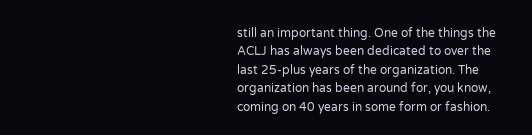still an important thing. One of the things the ACLJ has always been dedicated to over the last 25-plus years of the organization. The organization has been around for, you know, coming on 40 years in some form or fashion.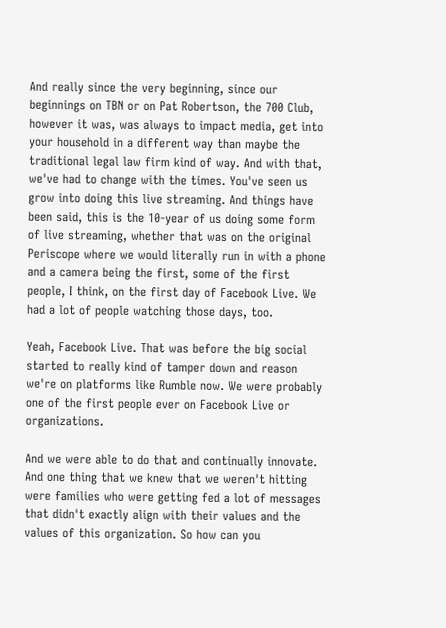And really since the very beginning, since our beginnings on TBN or on Pat Robertson, the 700 Club, however it was, was always to impact media, get into your household in a different way than maybe the traditional legal law firm kind of way. And with that, we've had to change with the times. You've seen us grow into doing this live streaming. And things have been said, this is the 10-year of us doing some form of live streaming, whether that was on the original Periscope where we would literally run in with a phone and a camera being the first, some of the first people, I think, on the first day of Facebook Live. We had a lot of people watching those days, too.

Yeah, Facebook Live. That was before the big social started to really kind of tamper down and reason we're on platforms like Rumble now. We were probably one of the first people ever on Facebook Live or organizations.

And we were able to do that and continually innovate. And one thing that we knew that we weren't hitting were families who were getting fed a lot of messages that didn't exactly align with their values and the values of this organization. So how can you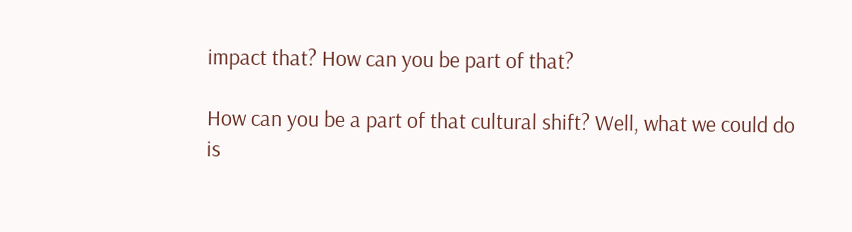impact that? How can you be part of that?

How can you be a part of that cultural shift? Well, what we could do is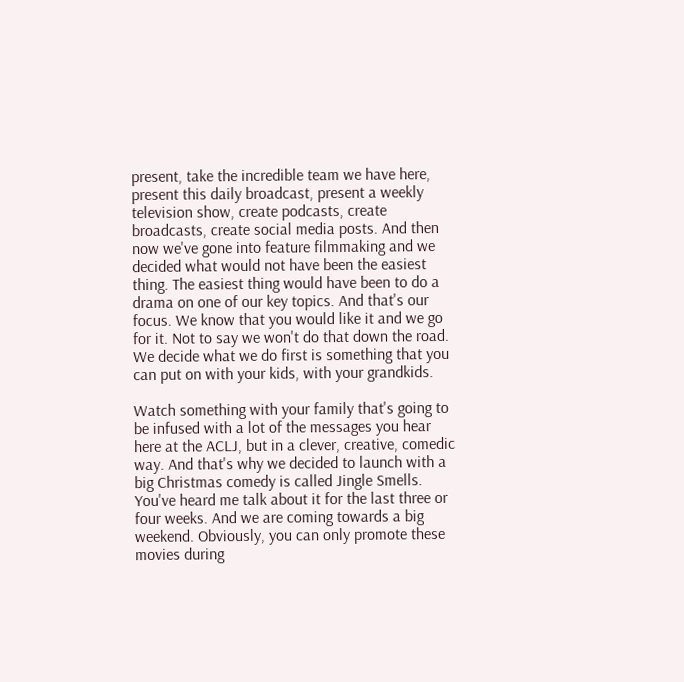present, take the incredible team we have here, present this daily broadcast, present a weekly television show, create podcasts, create broadcasts, create social media posts. And then now we've gone into feature filmmaking and we decided what would not have been the easiest thing. The easiest thing would have been to do a drama on one of our key topics. And that's our focus. We know that you would like it and we go for it. Not to say we won't do that down the road. We decide what we do first is something that you can put on with your kids, with your grandkids.

Watch something with your family that's going to be infused with a lot of the messages you hear here at the ACLJ, but in a clever, creative, comedic way. And that's why we decided to launch with a big Christmas comedy is called Jingle Smells. You've heard me talk about it for the last three or four weeks. And we are coming towards a big weekend. Obviously, you can only promote these movies during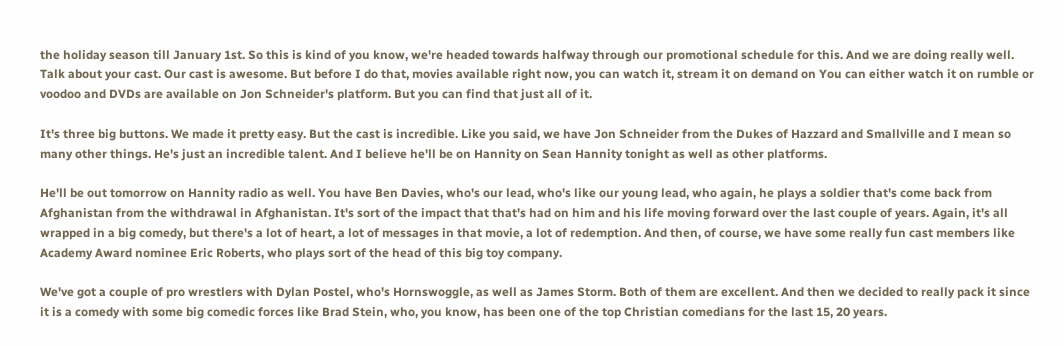the holiday season till January 1st. So this is kind of you know, we're headed towards halfway through our promotional schedule for this. And we are doing really well. Talk about your cast. Our cast is awesome. But before I do that, movies available right now, you can watch it, stream it on demand on You can either watch it on rumble or voodoo and DVDs are available on Jon Schneider's platform. But you can find that just all of it.

It's three big buttons. We made it pretty easy. But the cast is incredible. Like you said, we have Jon Schneider from the Dukes of Hazzard and Smallville and I mean so many other things. He's just an incredible talent. And I believe he'll be on Hannity on Sean Hannity tonight as well as other platforms.

He'll be out tomorrow on Hannity radio as well. You have Ben Davies, who's our lead, who's like our young lead, who again, he plays a soldier that's come back from Afghanistan from the withdrawal in Afghanistan. It's sort of the impact that that's had on him and his life moving forward over the last couple of years. Again, it's all wrapped in a big comedy, but there's a lot of heart, a lot of messages in that movie, a lot of redemption. And then, of course, we have some really fun cast members like Academy Award nominee Eric Roberts, who plays sort of the head of this big toy company.

We've got a couple of pro wrestlers with Dylan Postel, who's Hornswoggle, as well as James Storm. Both of them are excellent. And then we decided to really pack it since it is a comedy with some big comedic forces like Brad Stein, who, you know, has been one of the top Christian comedians for the last 15, 20 years.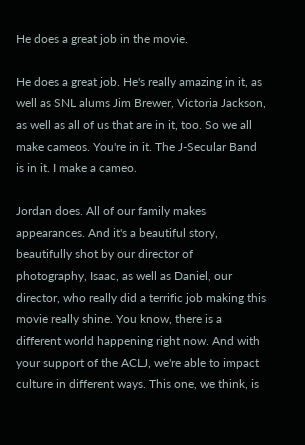He does a great job in the movie.

He does a great job. He's really amazing in it, as well as SNL alums Jim Brewer, Victoria Jackson, as well as all of us that are in it, too. So we all make cameos. You're in it. The J-Secular Band is in it. I make a cameo.

Jordan does. All of our family makes appearances. And it's a beautiful story, beautifully shot by our director of photography, Isaac, as well as Daniel, our director, who really did a terrific job making this movie really shine. You know, there is a different world happening right now. And with your support of the ACLJ, we're able to impact culture in different ways. This one, we think, is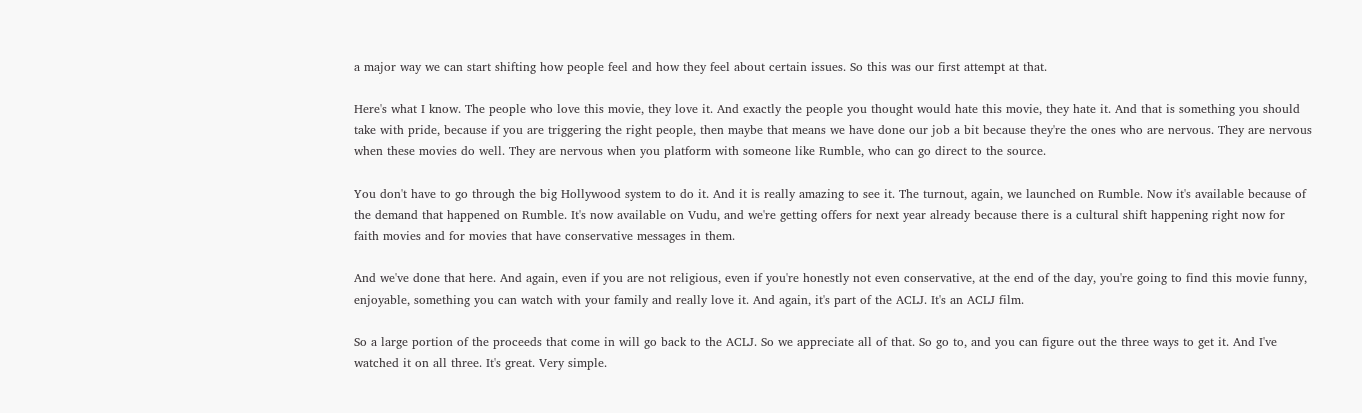a major way we can start shifting how people feel and how they feel about certain issues. So this was our first attempt at that.

Here's what I know. The people who love this movie, they love it. And exactly the people you thought would hate this movie, they hate it. And that is something you should take with pride, because if you are triggering the right people, then maybe that means we have done our job a bit because they're the ones who are nervous. They are nervous when these movies do well. They are nervous when you platform with someone like Rumble, who can go direct to the source.

You don't have to go through the big Hollywood system to do it. And it is really amazing to see it. The turnout, again, we launched on Rumble. Now it's available because of the demand that happened on Rumble. It's now available on Vudu, and we're getting offers for next year already because there is a cultural shift happening right now for faith movies and for movies that have conservative messages in them.

And we've done that here. And again, even if you are not religious, even if you're honestly not even conservative, at the end of the day, you're going to find this movie funny, enjoyable, something you can watch with your family and really love it. And again, it's part of the ACLJ. It's an ACLJ film.

So a large portion of the proceeds that come in will go back to the ACLJ. So we appreciate all of that. So go to, and you can figure out the three ways to get it. And I've watched it on all three. It's great. Very simple.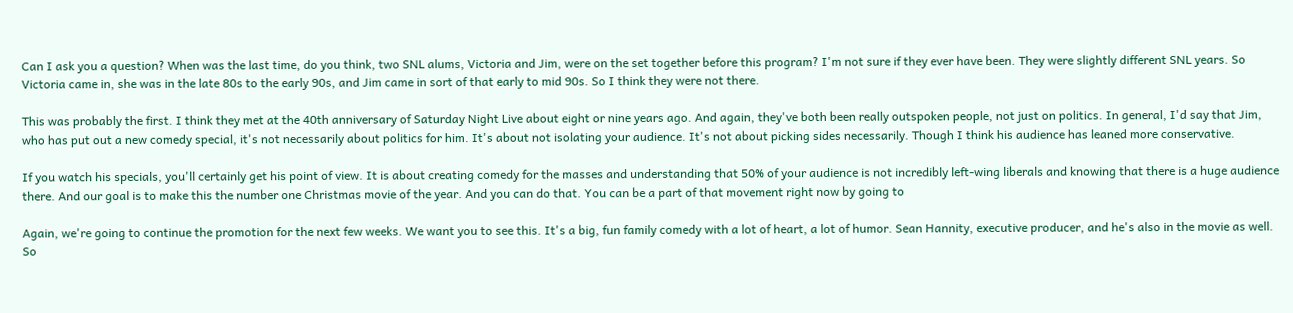Can I ask you a question? When was the last time, do you think, two SNL alums, Victoria and Jim, were on the set together before this program? I'm not sure if they ever have been. They were slightly different SNL years. So Victoria came in, she was in the late 80s to the early 90s, and Jim came in sort of that early to mid 90s. So I think they were not there.

This was probably the first. I think they met at the 40th anniversary of Saturday Night Live about eight or nine years ago. And again, they've both been really outspoken people, not just on politics. In general, I'd say that Jim, who has put out a new comedy special, it's not necessarily about politics for him. It's about not isolating your audience. It's not about picking sides necessarily. Though I think his audience has leaned more conservative.

If you watch his specials, you'll certainly get his point of view. It is about creating comedy for the masses and understanding that 50% of your audience is not incredibly left-wing liberals and knowing that there is a huge audience there. And our goal is to make this the number one Christmas movie of the year. And you can do that. You can be a part of that movement right now by going to

Again, we're going to continue the promotion for the next few weeks. We want you to see this. It's a big, fun family comedy with a lot of heart, a lot of humor. Sean Hannity, executive producer, and he's also in the movie as well. So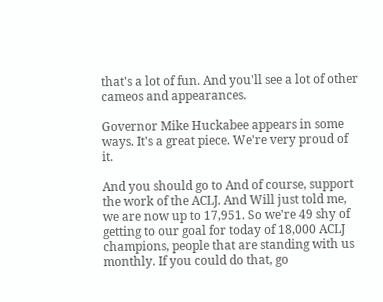that's a lot of fun. And you'll see a lot of other cameos and appearances.

Governor Mike Huckabee appears in some ways. It's a great piece. We're very proud of it.

And you should go to And of course, support the work of the ACLJ. And Will just told me, we are now up to 17,951. So we're 49 shy of getting to our goal for today of 18,000 ACLJ champions, people that are standing with us monthly. If you could do that, go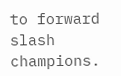to forward slash champions.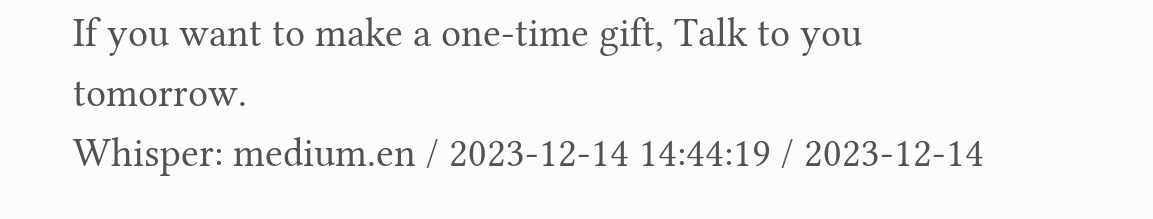If you want to make a one-time gift, Talk to you tomorrow.
Whisper: medium.en / 2023-12-14 14:44:19 / 2023-12-14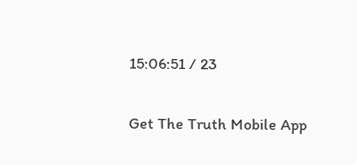15:06:51 / 23

Get The Truth Mobile App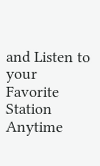and Listen to your Favorite Station Anytime